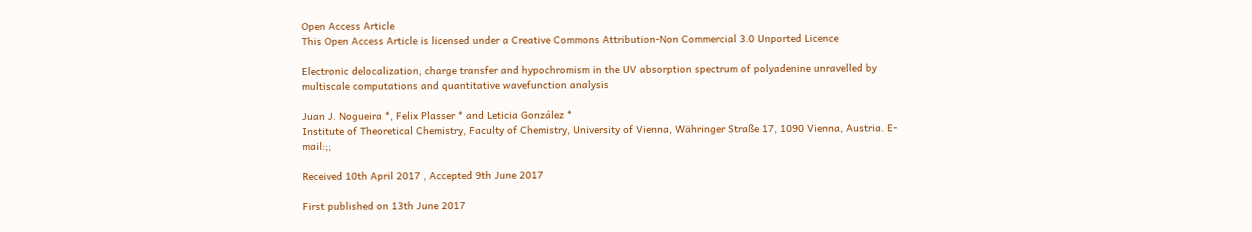Open Access Article
This Open Access Article is licensed under a Creative Commons Attribution-Non Commercial 3.0 Unported Licence

Electronic delocalization, charge transfer and hypochromism in the UV absorption spectrum of polyadenine unravelled by multiscale computations and quantitative wavefunction analysis

Juan J. Nogueira *, Felix Plasser * and Leticia González *
Institute of Theoretical Chemistry, Faculty of Chemistry, University of Vienna, Währinger Straße 17, 1090 Vienna, Austria. E-mail:;;

Received 10th April 2017 , Accepted 9th June 2017

First published on 13th June 2017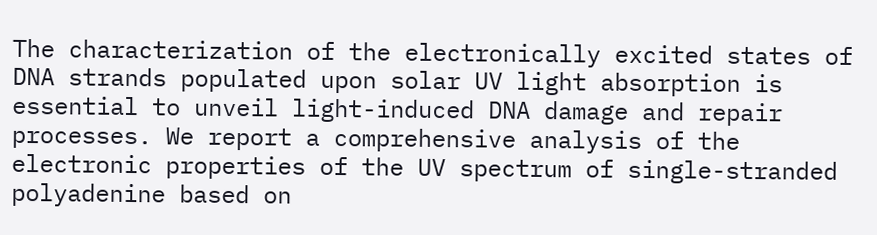The characterization of the electronically excited states of DNA strands populated upon solar UV light absorption is essential to unveil light-induced DNA damage and repair processes. We report a comprehensive analysis of the electronic properties of the UV spectrum of single-stranded polyadenine based on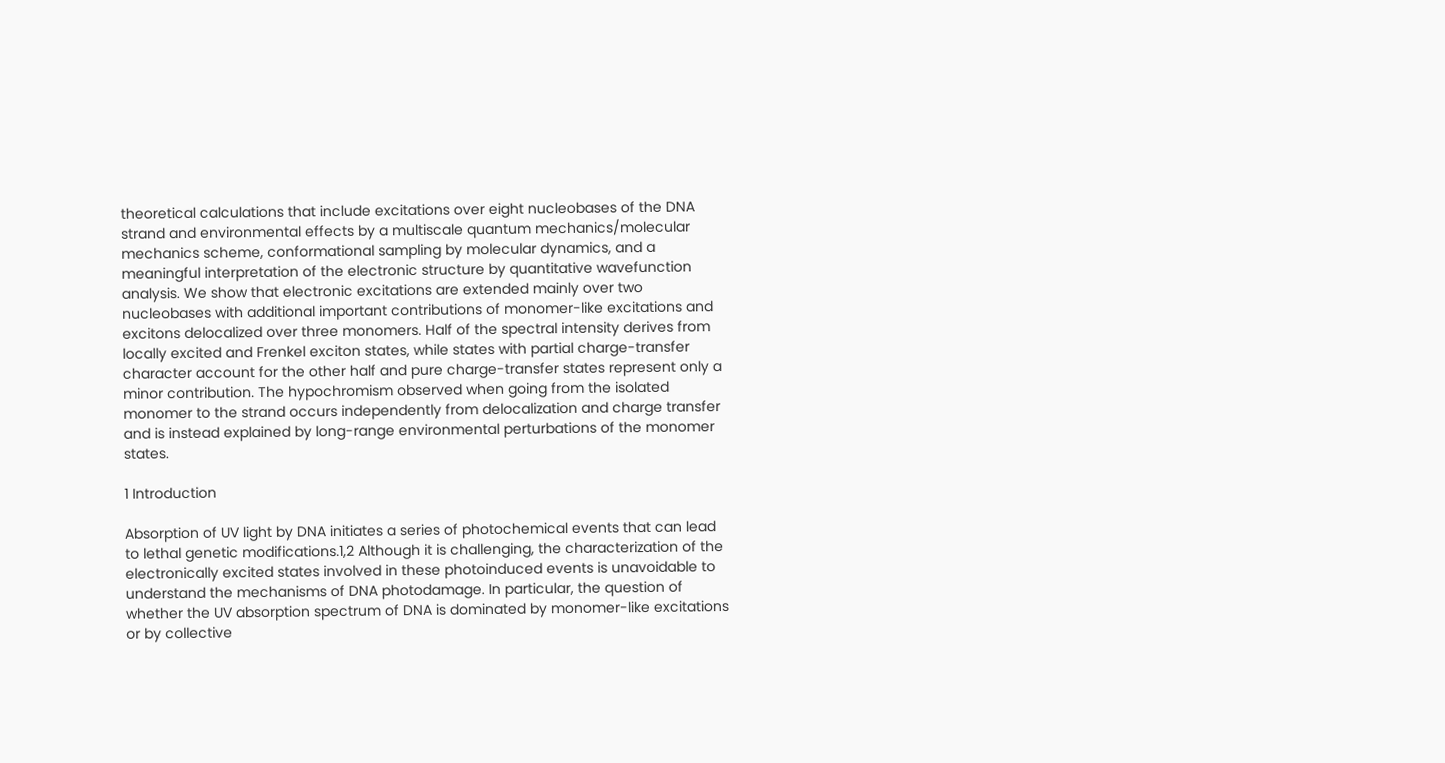theoretical calculations that include excitations over eight nucleobases of the DNA strand and environmental effects by a multiscale quantum mechanics/molecular mechanics scheme, conformational sampling by molecular dynamics, and a meaningful interpretation of the electronic structure by quantitative wavefunction analysis. We show that electronic excitations are extended mainly over two nucleobases with additional important contributions of monomer-like excitations and excitons delocalized over three monomers. Half of the spectral intensity derives from locally excited and Frenkel exciton states, while states with partial charge-transfer character account for the other half and pure charge-transfer states represent only a minor contribution. The hypochromism observed when going from the isolated monomer to the strand occurs independently from delocalization and charge transfer and is instead explained by long-range environmental perturbations of the monomer states.

1 Introduction

Absorption of UV light by DNA initiates a series of photochemical events that can lead to lethal genetic modifications.1,2 Although it is challenging, the characterization of the electronically excited states involved in these photoinduced events is unavoidable to understand the mechanisms of DNA photodamage. In particular, the question of whether the UV absorption spectrum of DNA is dominated by monomer-like excitations or by collective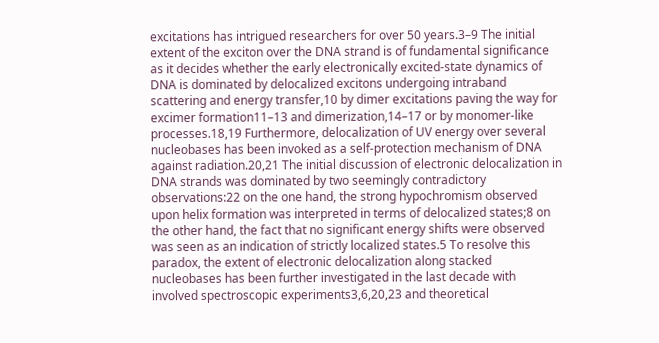excitations has intrigued researchers for over 50 years.3–9 The initial extent of the exciton over the DNA strand is of fundamental significance as it decides whether the early electronically excited-state dynamics of DNA is dominated by delocalized excitons undergoing intraband scattering and energy transfer,10 by dimer excitations paving the way for excimer formation11–13 and dimerization,14–17 or by monomer-like processes.18,19 Furthermore, delocalization of UV energy over several nucleobases has been invoked as a self-protection mechanism of DNA against radiation.20,21 The initial discussion of electronic delocalization in DNA strands was dominated by two seemingly contradictory observations:22 on the one hand, the strong hypochromism observed upon helix formation was interpreted in terms of delocalized states;8 on the other hand, the fact that no significant energy shifts were observed was seen as an indication of strictly localized states.5 To resolve this paradox, the extent of electronic delocalization along stacked nucleobases has been further investigated in the last decade with involved spectroscopic experiments3,6,20,23 and theoretical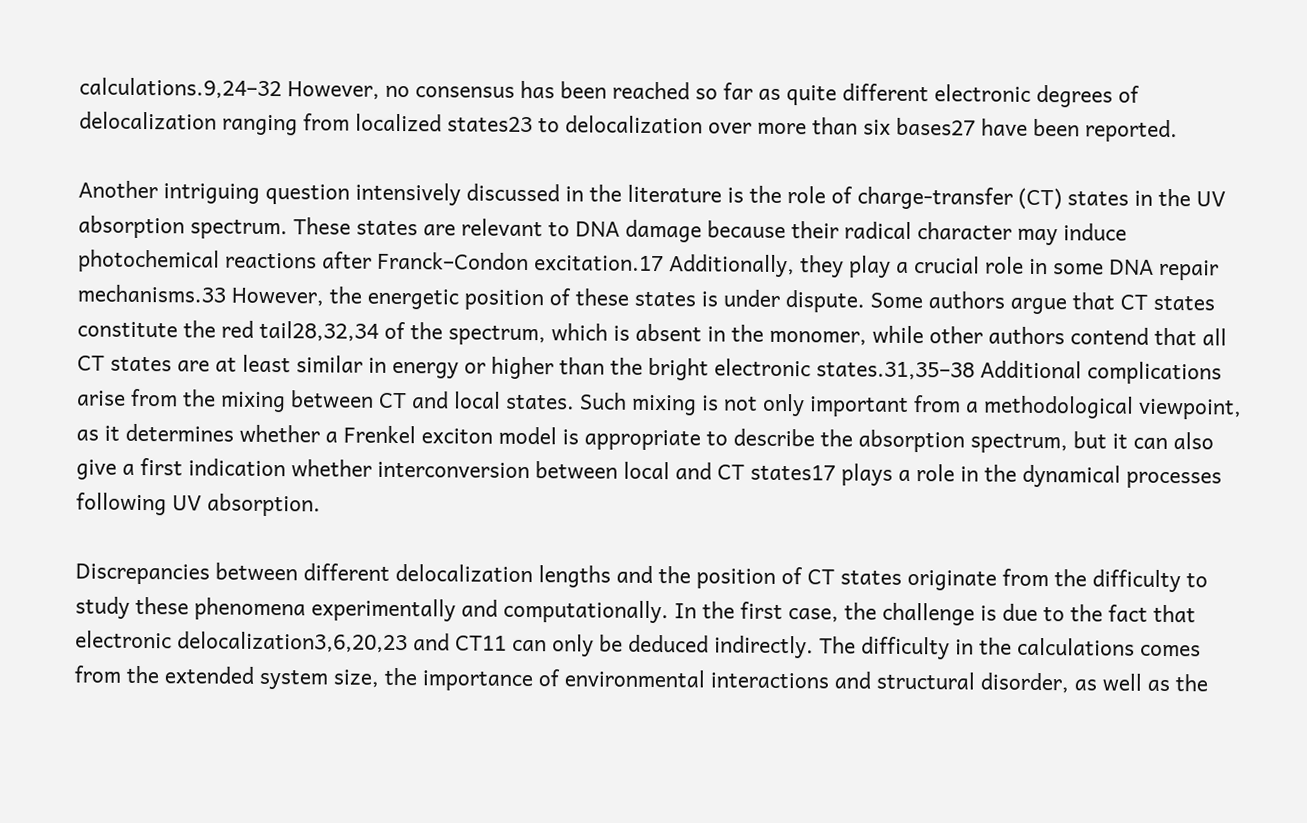calculations.9,24–32 However, no consensus has been reached so far as quite different electronic degrees of delocalization ranging from localized states23 to delocalization over more than six bases27 have been reported.

Another intriguing question intensively discussed in the literature is the role of charge-transfer (CT) states in the UV absorption spectrum. These states are relevant to DNA damage because their radical character may induce photochemical reactions after Franck–Condon excitation.17 Additionally, they play a crucial role in some DNA repair mechanisms.33 However, the energetic position of these states is under dispute. Some authors argue that CT states constitute the red tail28,32,34 of the spectrum, which is absent in the monomer, while other authors contend that all CT states are at least similar in energy or higher than the bright electronic states.31,35–38 Additional complications arise from the mixing between CT and local states. Such mixing is not only important from a methodological viewpoint, as it determines whether a Frenkel exciton model is appropriate to describe the absorption spectrum, but it can also give a first indication whether interconversion between local and CT states17 plays a role in the dynamical processes following UV absorption.

Discrepancies between different delocalization lengths and the position of CT states originate from the difficulty to study these phenomena experimentally and computationally. In the first case, the challenge is due to the fact that electronic delocalization3,6,20,23 and CT11 can only be deduced indirectly. The difficulty in the calculations comes from the extended system size, the importance of environmental interactions and structural disorder, as well as the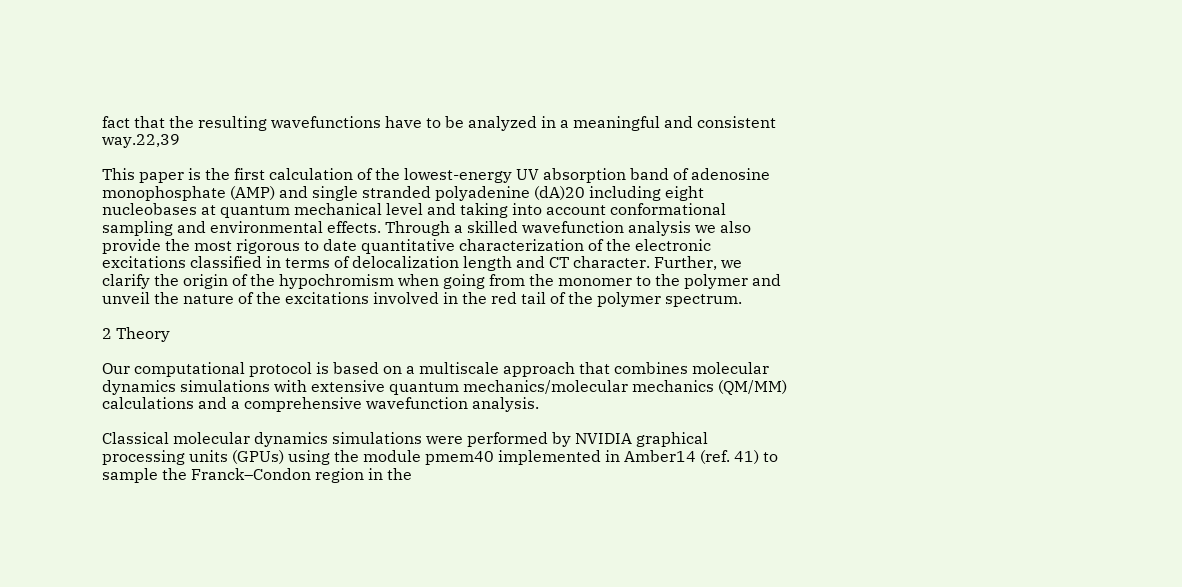fact that the resulting wavefunctions have to be analyzed in a meaningful and consistent way.22,39

This paper is the first calculation of the lowest-energy UV absorption band of adenosine monophosphate (AMP) and single stranded polyadenine (dA)20 including eight nucleobases at quantum mechanical level and taking into account conformational sampling and environmental effects. Through a skilled wavefunction analysis we also provide the most rigorous to date quantitative characterization of the electronic excitations classified in terms of delocalization length and CT character. Further, we clarify the origin of the hypochromism when going from the monomer to the polymer and unveil the nature of the excitations involved in the red tail of the polymer spectrum.

2 Theory

Our computational protocol is based on a multiscale approach that combines molecular dynamics simulations with extensive quantum mechanics/molecular mechanics (QM/MM) calculations and a comprehensive wavefunction analysis.

Classical molecular dynamics simulations were performed by NVIDIA graphical processing units (GPUs) using the module pmem40 implemented in Amber14 (ref. 41) to sample the Franck–Condon region in the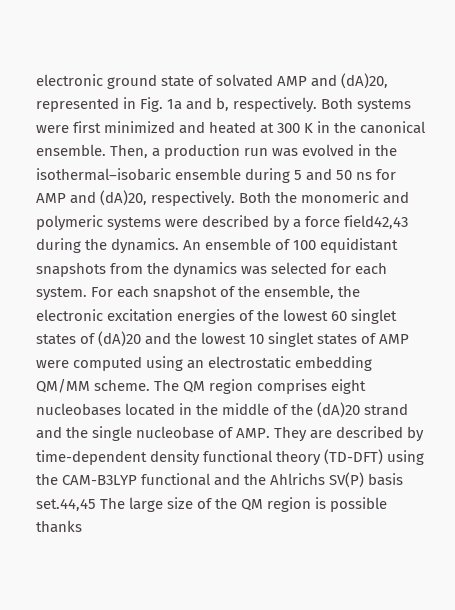electronic ground state of solvated AMP and (dA)20, represented in Fig. 1a and b, respectively. Both systems were first minimized and heated at 300 K in the canonical ensemble. Then, a production run was evolved in the isothermal–isobaric ensemble during 5 and 50 ns for AMP and (dA)20, respectively. Both the monomeric and polymeric systems were described by a force field42,43 during the dynamics. An ensemble of 100 equidistant snapshots from the dynamics was selected for each system. For each snapshot of the ensemble, the electronic excitation energies of the lowest 60 singlet states of (dA)20 and the lowest 10 singlet states of AMP were computed using an electrostatic embedding QM/MM scheme. The QM region comprises eight nucleobases located in the middle of the (dA)20 strand and the single nucleobase of AMP. They are described by time-dependent density functional theory (TD-DFT) using the CAM-B3LYP functional and the Ahlrichs SV(P) basis set.44,45 The large size of the QM region is possible thanks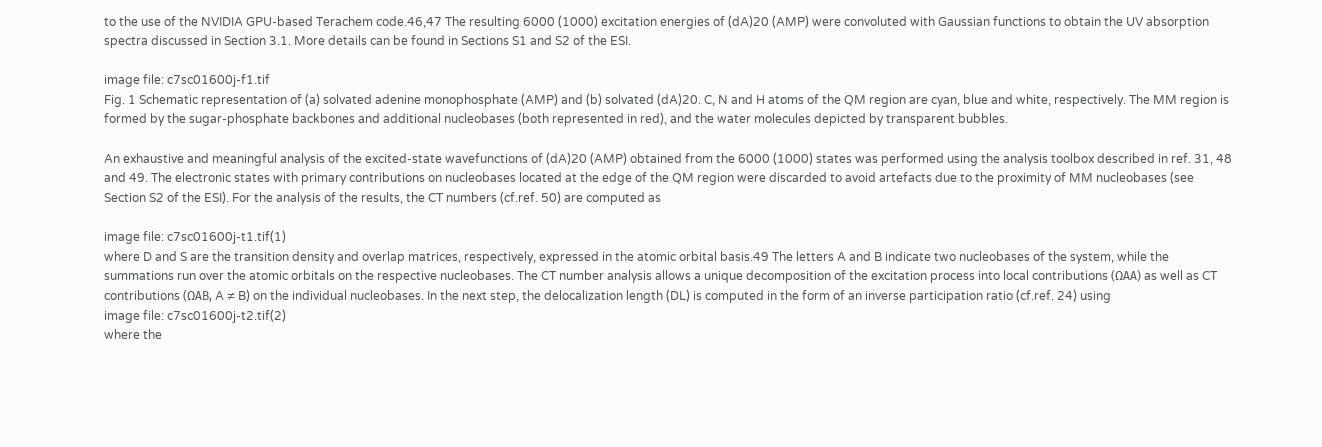to the use of the NVIDIA GPU-based Terachem code.46,47 The resulting 6000 (1000) excitation energies of (dA)20 (AMP) were convoluted with Gaussian functions to obtain the UV absorption spectra discussed in Section 3.1. More details can be found in Sections S1 and S2 of the ESI.

image file: c7sc01600j-f1.tif
Fig. 1 Schematic representation of (a) solvated adenine monophosphate (AMP) and (b) solvated (dA)20. C, N and H atoms of the QM region are cyan, blue and white, respectively. The MM region is formed by the sugar-phosphate backbones and additional nucleobases (both represented in red), and the water molecules depicted by transparent bubbles.

An exhaustive and meaningful analysis of the excited-state wavefunctions of (dA)20 (AMP) obtained from the 6000 (1000) states was performed using the analysis toolbox described in ref. 31, 48 and 49. The electronic states with primary contributions on nucleobases located at the edge of the QM region were discarded to avoid artefacts due to the proximity of MM nucleobases (see Section S2 of the ESI). For the analysis of the results, the CT numbers (cf.ref. 50) are computed as

image file: c7sc01600j-t1.tif(1)
where D and S are the transition density and overlap matrices, respectively, expressed in the atomic orbital basis.49 The letters A and B indicate two nucleobases of the system, while the summations run over the atomic orbitals on the respective nucleobases. The CT number analysis allows a unique decomposition of the excitation process into local contributions (ΩAA) as well as CT contributions (ΩAB, A ≠ B) on the individual nucleobases. In the next step, the delocalization length (DL) is computed in the form of an inverse participation ratio (cf.ref. 24) using
image file: c7sc01600j-t2.tif(2)
where the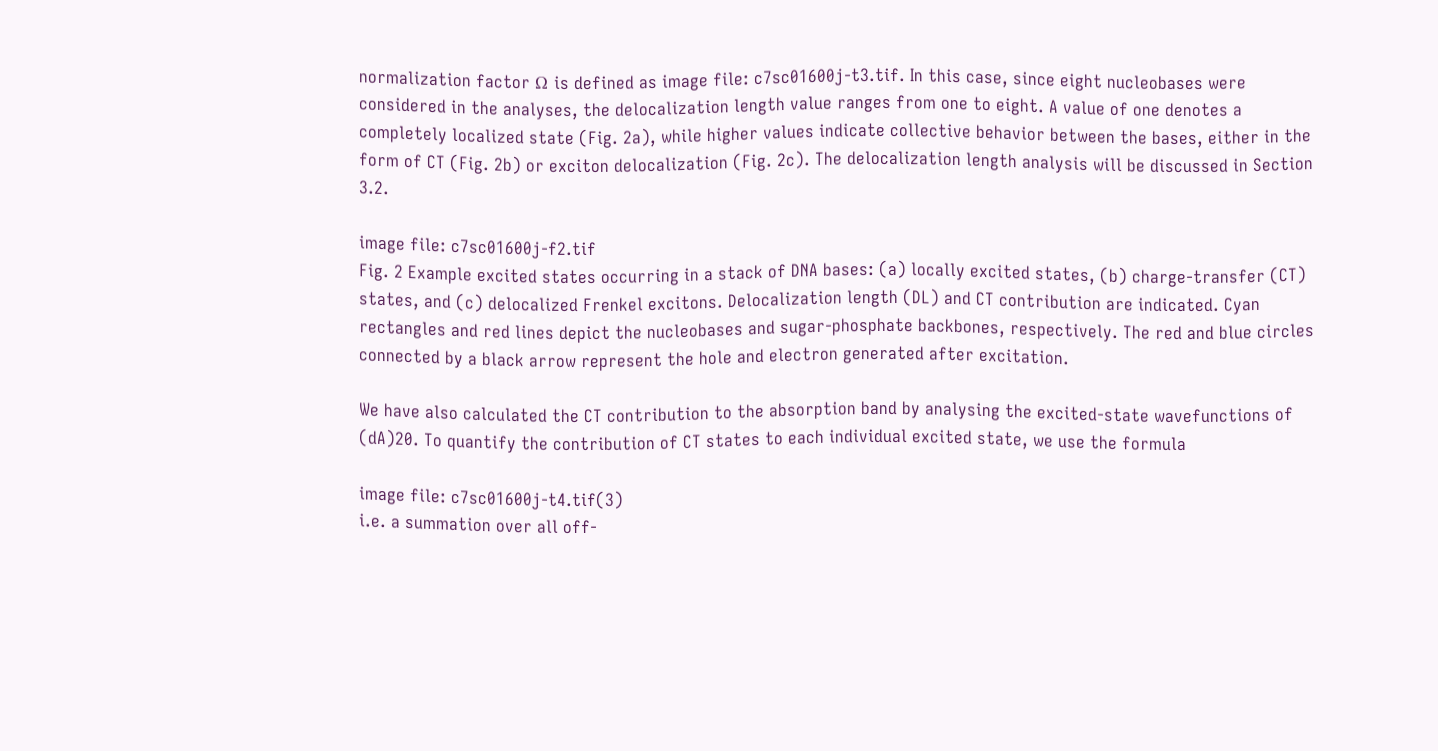normalization factor Ω is defined as image file: c7sc01600j-t3.tif. In this case, since eight nucleobases were considered in the analyses, the delocalization length value ranges from one to eight. A value of one denotes a completely localized state (Fig. 2a), while higher values indicate collective behavior between the bases, either in the form of CT (Fig. 2b) or exciton delocalization (Fig. 2c). The delocalization length analysis will be discussed in Section 3.2.

image file: c7sc01600j-f2.tif
Fig. 2 Example excited states occurring in a stack of DNA bases: (a) locally excited states, (b) charge-transfer (CT) states, and (c) delocalized Frenkel excitons. Delocalization length (DL) and CT contribution are indicated. Cyan rectangles and red lines depict the nucleobases and sugar-phosphate backbones, respectively. The red and blue circles connected by a black arrow represent the hole and electron generated after excitation.

We have also calculated the CT contribution to the absorption band by analysing the excited-state wavefunctions of (dA)20. To quantify the contribution of CT states to each individual excited state, we use the formula

image file: c7sc01600j-t4.tif(3)
i.e. a summation over all off-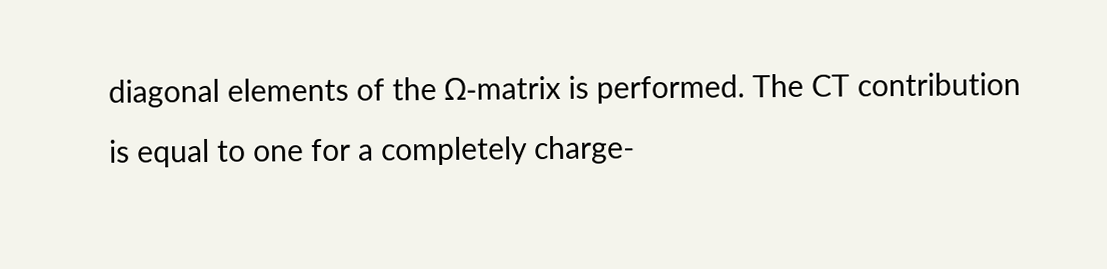diagonal elements of the Ω-matrix is performed. The CT contribution is equal to one for a completely charge-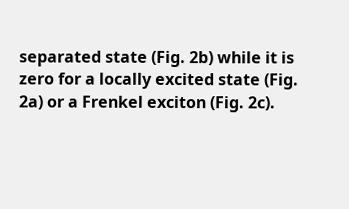separated state (Fig. 2b) while it is zero for a locally excited state (Fig. 2a) or a Frenkel exciton (Fig. 2c).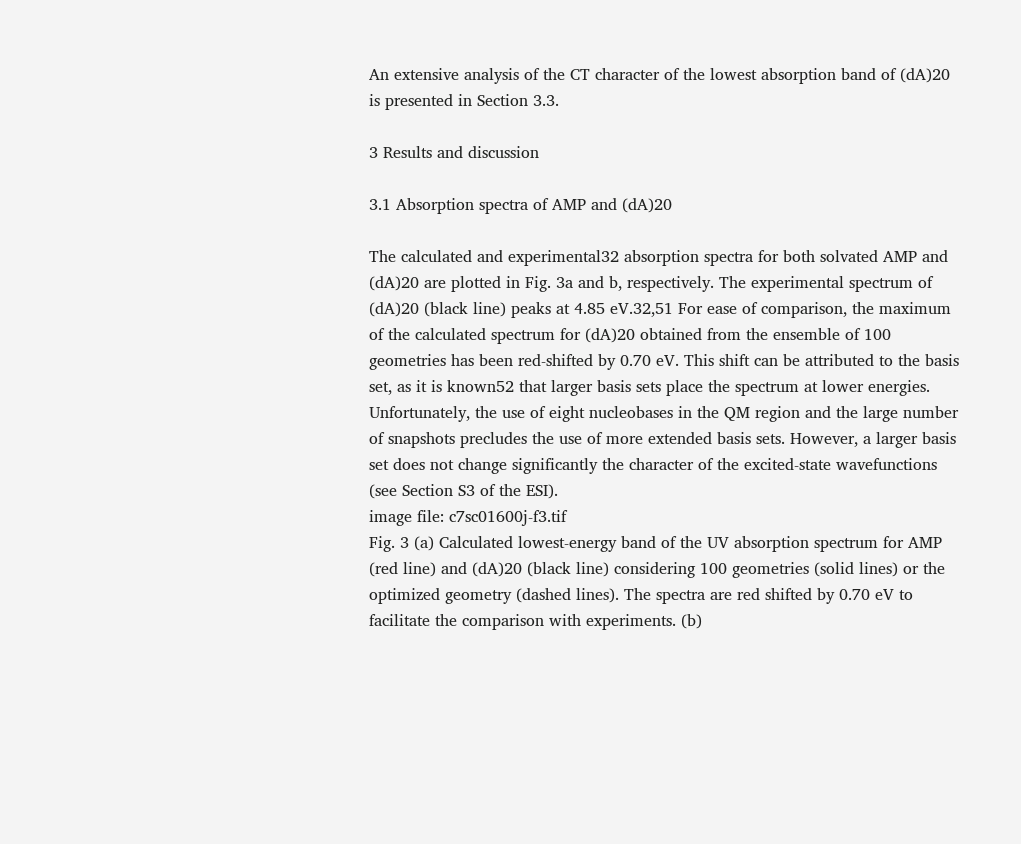An extensive analysis of the CT character of the lowest absorption band of (dA)20 is presented in Section 3.3.

3 Results and discussion

3.1 Absorption spectra of AMP and (dA)20

The calculated and experimental32 absorption spectra for both solvated AMP and (dA)20 are plotted in Fig. 3a and b, respectively. The experimental spectrum of (dA)20 (black line) peaks at 4.85 eV.32,51 For ease of comparison, the maximum of the calculated spectrum for (dA)20 obtained from the ensemble of 100 geometries has been red-shifted by 0.70 eV. This shift can be attributed to the basis set, as it is known52 that larger basis sets place the spectrum at lower energies. Unfortunately, the use of eight nucleobases in the QM region and the large number of snapshots precludes the use of more extended basis sets. However, a larger basis set does not change significantly the character of the excited-state wavefunctions (see Section S3 of the ESI).
image file: c7sc01600j-f3.tif
Fig. 3 (a) Calculated lowest-energy band of the UV absorption spectrum for AMP (red line) and (dA)20 (black line) considering 100 geometries (solid lines) or the optimized geometry (dashed lines). The spectra are red shifted by 0.70 eV to facilitate the comparison with experiments. (b)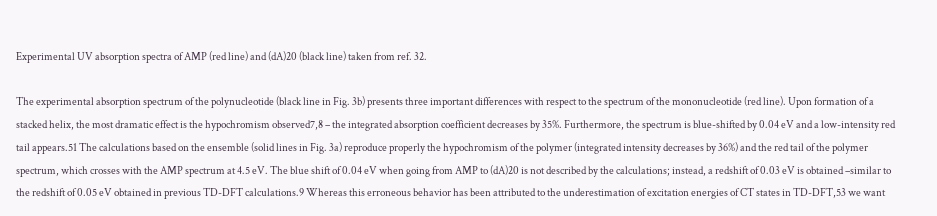Experimental UV absorption spectra of AMP (red line) and (dA)20 (black line) taken from ref. 32.

The experimental absorption spectrum of the polynucleotide (black line in Fig. 3b) presents three important differences with respect to the spectrum of the mononucleotide (red line). Upon formation of a stacked helix, the most dramatic effect is the hypochromism observed7,8 – the integrated absorption coefficient decreases by 35%. Furthermore, the spectrum is blue-shifted by 0.04 eV and a low-intensity red tail appears.51 The calculations based on the ensemble (solid lines in Fig. 3a) reproduce properly the hypochromism of the polymer (integrated intensity decreases by 36%) and the red tail of the polymer spectrum, which crosses with the AMP spectrum at 4.5 eV. The blue shift of 0.04 eV when going from AMP to (dA)20 is not described by the calculations; instead, a redshift of 0.03 eV is obtained –similar to the redshift of 0.05 eV obtained in previous TD-DFT calculations.9 Whereas this erroneous behavior has been attributed to the underestimation of excitation energies of CT states in TD-DFT,53 we want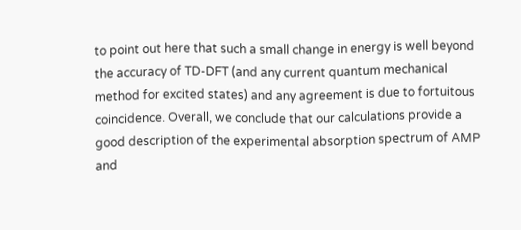to point out here that such a small change in energy is well beyond the accuracy of TD-DFT (and any current quantum mechanical method for excited states) and any agreement is due to fortuitous coincidence. Overall, we conclude that our calculations provide a good description of the experimental absorption spectrum of AMP and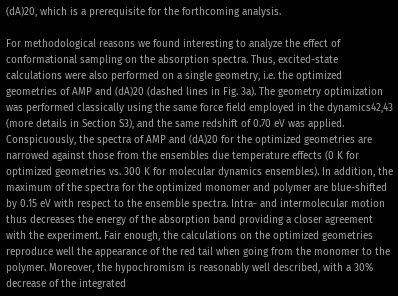(dA)20, which is a prerequisite for the forthcoming analysis.

For methodological reasons we found interesting to analyze the effect of conformational sampling on the absorption spectra. Thus, excited-state calculations were also performed on a single geometry, i.e. the optimized geometries of AMP and (dA)20 (dashed lines in Fig. 3a). The geometry optimization was performed classically using the same force field employed in the dynamics42,43 (more details in Section S3), and the same redshift of 0.70 eV was applied. Conspicuously, the spectra of AMP and (dA)20 for the optimized geometries are narrowed against those from the ensembles due temperature effects (0 K for optimized geometries vs. 300 K for molecular dynamics ensembles). In addition, the maximum of the spectra for the optimized monomer and polymer are blue-shifted by 0.15 eV with respect to the ensemble spectra. Intra- and intermolecular motion thus decreases the energy of the absorption band providing a closer agreement with the experiment. Fair enough, the calculations on the optimized geometries reproduce well the appearance of the red tail when going from the monomer to the polymer. Moreover, the hypochromism is reasonably well described, with a 30% decrease of the integrated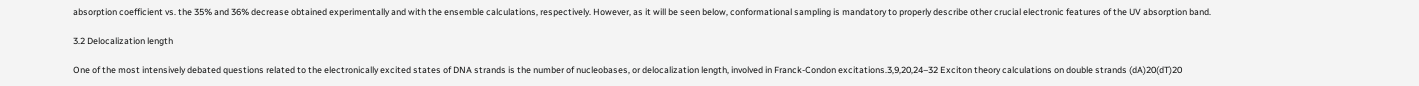absorption coefficient vs. the 35% and 36% decrease obtained experimentally and with the ensemble calculations, respectively. However, as it will be seen below, conformational sampling is mandatory to properly describe other crucial electronic features of the UV absorption band.

3.2 Delocalization length

One of the most intensively debated questions related to the electronically excited states of DNA strands is the number of nucleobases, or delocalization length, involved in Franck-Condon excitations.3,9,20,24–32 Exciton theory calculations on double strands (dA)20(dT)20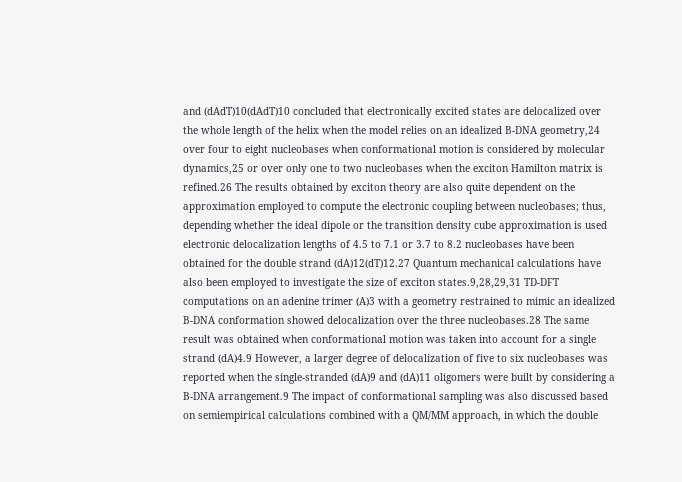and (dAdT)10(dAdT)10 concluded that electronically excited states are delocalized over the whole length of the helix when the model relies on an idealized B-DNA geometry,24 over four to eight nucleobases when conformational motion is considered by molecular dynamics,25 or over only one to two nucleobases when the exciton Hamilton matrix is refined.26 The results obtained by exciton theory are also quite dependent on the approximation employed to compute the electronic coupling between nucleobases; thus, depending whether the ideal dipole or the transition density cube approximation is used electronic delocalization lengths of 4.5 to 7.1 or 3.7 to 8.2 nucleobases have been obtained for the double strand (dA)12(dT)12.27 Quantum mechanical calculations have also been employed to investigate the size of exciton states.9,28,29,31 TD-DFT computations on an adenine trimer (A)3 with a geometry restrained to mimic an idealized B-DNA conformation showed delocalization over the three nucleobases.28 The same result was obtained when conformational motion was taken into account for a single strand (dA)4.9 However, a larger degree of delocalization of five to six nucleobases was reported when the single-stranded (dA)9 and (dA)11 oligomers were built by considering a B-DNA arrangement.9 The impact of conformational sampling was also discussed based on semiempirical calculations combined with a QM/MM approach, in which the double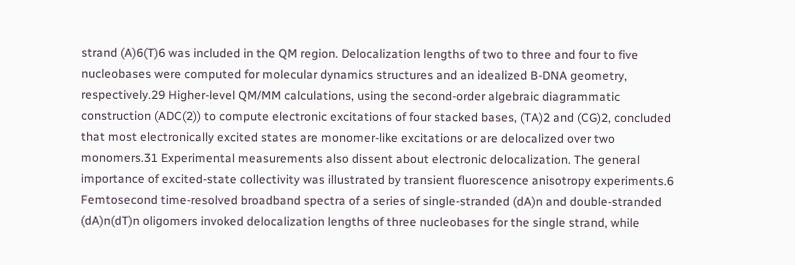strand (A)6(T)6 was included in the QM region. Delocalization lengths of two to three and four to five nucleobases were computed for molecular dynamics structures and an idealized B-DNA geometry, respectively.29 Higher-level QM/MM calculations, using the second-order algebraic diagrammatic construction (ADC(2)) to compute electronic excitations of four stacked bases, (TA)2 and (CG)2, concluded that most electronically excited states are monomer-like excitations or are delocalized over two monomers.31 Experimental measurements also dissent about electronic delocalization. The general importance of excited-state collectivity was illustrated by transient fluorescence anisotropy experiments.6 Femtosecond time-resolved broadband spectra of a series of single-stranded (dA)n and double-stranded (dA)n(dT)n oligomers invoked delocalization lengths of three nucleobases for the single strand, while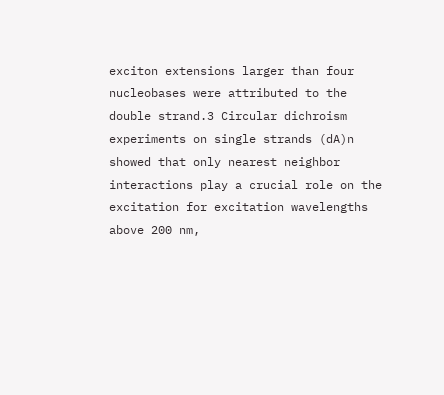exciton extensions larger than four nucleobases were attributed to the double strand.3 Circular dichroism experiments on single strands (dA)n showed that only nearest neighbor interactions play a crucial role on the excitation for excitation wavelengths above 200 nm,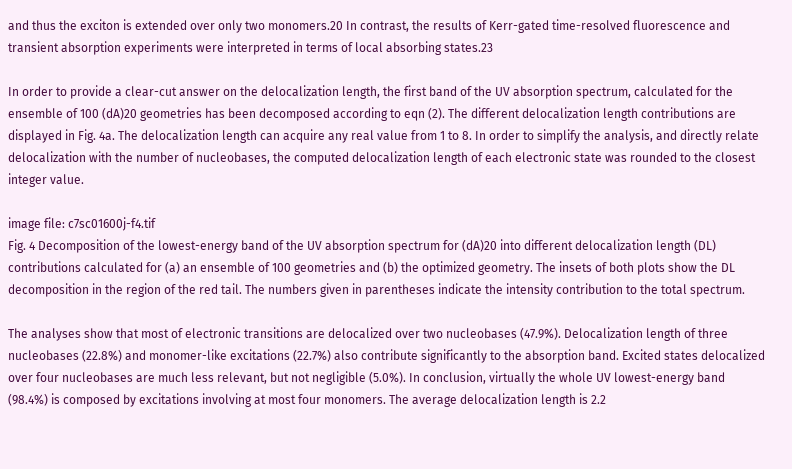and thus the exciton is extended over only two monomers.20 In contrast, the results of Kerr-gated time-resolved fluorescence and transient absorption experiments were interpreted in terms of local absorbing states.23

In order to provide a clear-cut answer on the delocalization length, the first band of the UV absorption spectrum, calculated for the ensemble of 100 (dA)20 geometries has been decomposed according to eqn (2). The different delocalization length contributions are displayed in Fig. 4a. The delocalization length can acquire any real value from 1 to 8. In order to simplify the analysis, and directly relate delocalization with the number of nucleobases, the computed delocalization length of each electronic state was rounded to the closest integer value.

image file: c7sc01600j-f4.tif
Fig. 4 Decomposition of the lowest-energy band of the UV absorption spectrum for (dA)20 into different delocalization length (DL) contributions calculated for (a) an ensemble of 100 geometries and (b) the optimized geometry. The insets of both plots show the DL decomposition in the region of the red tail. The numbers given in parentheses indicate the intensity contribution to the total spectrum.

The analyses show that most of electronic transitions are delocalized over two nucleobases (47.9%). Delocalization length of three nucleobases (22.8%) and monomer-like excitations (22.7%) also contribute significantly to the absorption band. Excited states delocalized over four nucleobases are much less relevant, but not negligible (5.0%). In conclusion, virtually the whole UV lowest-energy band (98.4%) is composed by excitations involving at most four monomers. The average delocalization length is 2.2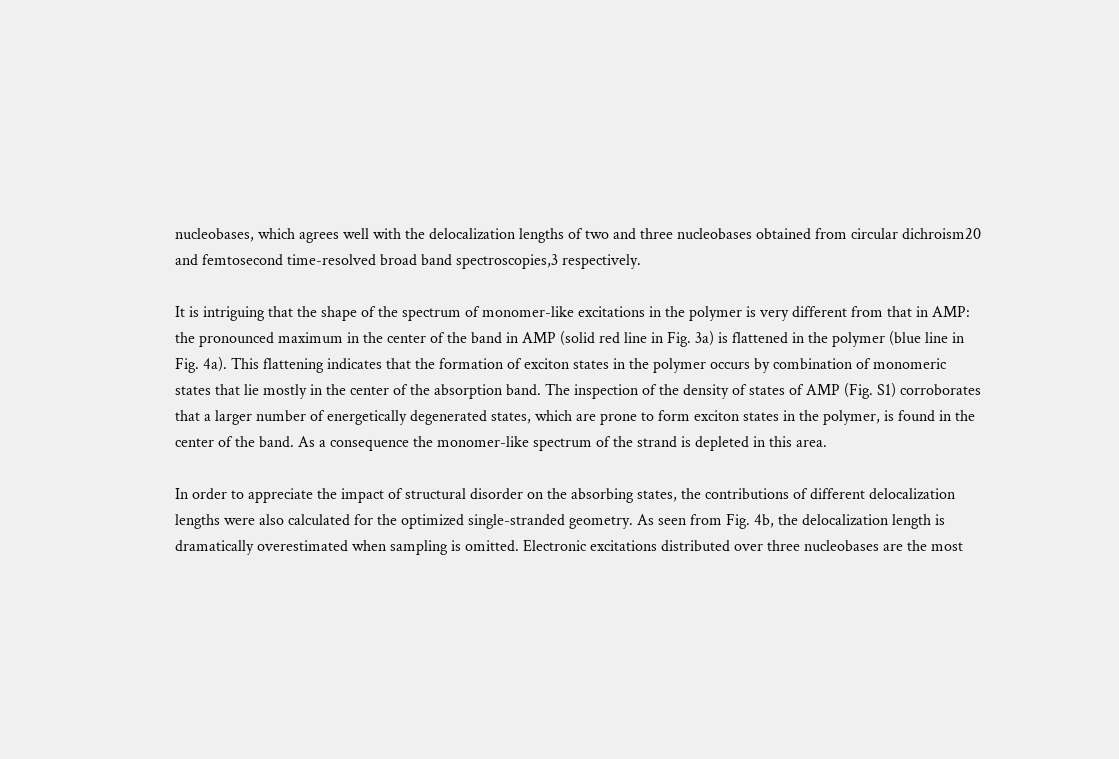nucleobases, which agrees well with the delocalization lengths of two and three nucleobases obtained from circular dichroism20 and femtosecond time-resolved broad band spectroscopies,3 respectively.

It is intriguing that the shape of the spectrum of monomer-like excitations in the polymer is very different from that in AMP: the pronounced maximum in the center of the band in AMP (solid red line in Fig. 3a) is flattened in the polymer (blue line in Fig. 4a). This flattening indicates that the formation of exciton states in the polymer occurs by combination of monomeric states that lie mostly in the center of the absorption band. The inspection of the density of states of AMP (Fig. S1) corroborates that a larger number of energetically degenerated states, which are prone to form exciton states in the polymer, is found in the center of the band. As a consequence the monomer-like spectrum of the strand is depleted in this area.

In order to appreciate the impact of structural disorder on the absorbing states, the contributions of different delocalization lengths were also calculated for the optimized single-stranded geometry. As seen from Fig. 4b, the delocalization length is dramatically overestimated when sampling is omitted. Electronic excitations distributed over three nucleobases are the most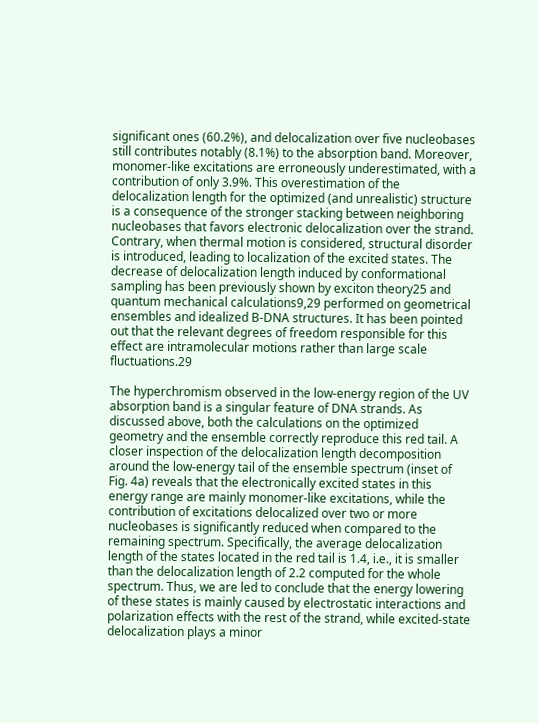significant ones (60.2%), and delocalization over five nucleobases still contributes notably (8.1%) to the absorption band. Moreover, monomer-like excitations are erroneously underestimated, with a contribution of only 3.9%. This overestimation of the delocalization length for the optimized (and unrealistic) structure is a consequence of the stronger stacking between neighboring nucleobases that favors electronic delocalization over the strand. Contrary, when thermal motion is considered, structural disorder is introduced, leading to localization of the excited states. The decrease of delocalization length induced by conformational sampling has been previously shown by exciton theory25 and quantum mechanical calculations9,29 performed on geometrical ensembles and idealized B-DNA structures. It has been pointed out that the relevant degrees of freedom responsible for this effect are intramolecular motions rather than large scale fluctuations.29

The hyperchromism observed in the low-energy region of the UV absorption band is a singular feature of DNA strands. As discussed above, both the calculations on the optimized geometry and the ensemble correctly reproduce this red tail. A closer inspection of the delocalization length decomposition around the low-energy tail of the ensemble spectrum (inset of Fig. 4a) reveals that the electronically excited states in this energy range are mainly monomer-like excitations, while the contribution of excitations delocalized over two or more nucleobases is significantly reduced when compared to the remaining spectrum. Specifically, the average delocalization length of the states located in the red tail is 1.4, i.e., it is smaller than the delocalization length of 2.2 computed for the whole spectrum. Thus, we are led to conclude that the energy lowering of these states is mainly caused by electrostatic interactions and polarization effects with the rest of the strand, while excited-state delocalization plays a minor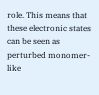role. This means that these electronic states can be seen as perturbed monomer-like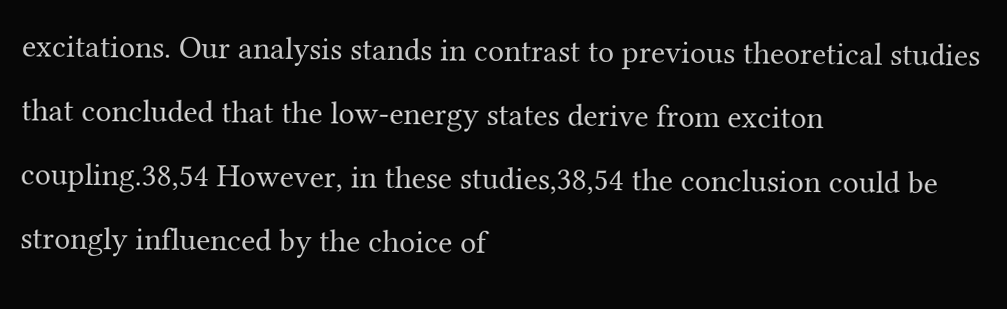excitations. Our analysis stands in contrast to previous theoretical studies that concluded that the low-energy states derive from exciton coupling.38,54 However, in these studies,38,54 the conclusion could be strongly influenced by the choice of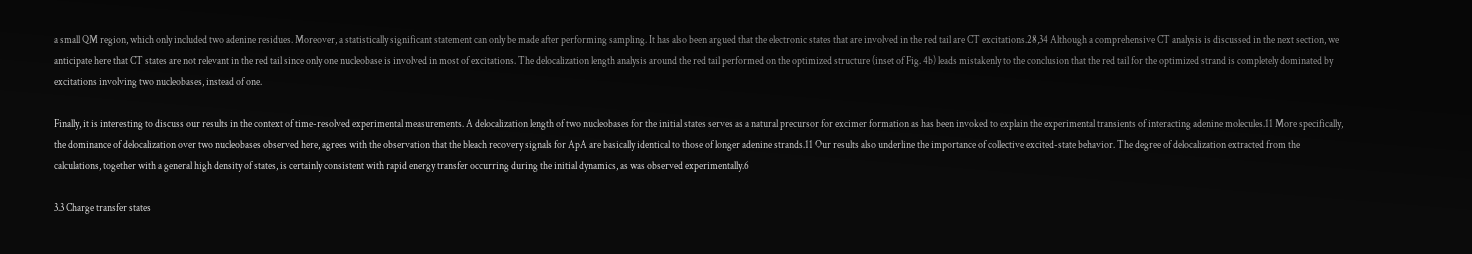a small QM region, which only included two adenine residues. Moreover, a statistically significant statement can only be made after performing sampling. It has also been argued that the electronic states that are involved in the red tail are CT excitations.28,34 Although a comprehensive CT analysis is discussed in the next section, we anticipate here that CT states are not relevant in the red tail since only one nucleobase is involved in most of excitations. The delocalization length analysis around the red tail performed on the optimized structure (inset of Fig. 4b) leads mistakenly to the conclusion that the red tail for the optimized strand is completely dominated by excitations involving two nucleobases, instead of one.

Finally, it is interesting to discuss our results in the context of time-resolved experimental measurements. A delocalization length of two nucleobases for the initial states serves as a natural precursor for excimer formation as has been invoked to explain the experimental transients of interacting adenine molecules.11 More specifically, the dominance of delocalization over two nucleobases observed here, agrees with the observation that the bleach recovery signals for ApA are basically identical to those of longer adenine strands.11 Our results also underline the importance of collective excited-state behavior. The degree of delocalization extracted from the calculations, together with a general high density of states, is certainly consistent with rapid energy transfer occurring during the initial dynamics, as was observed experimentally.6

3.3 Charge transfer states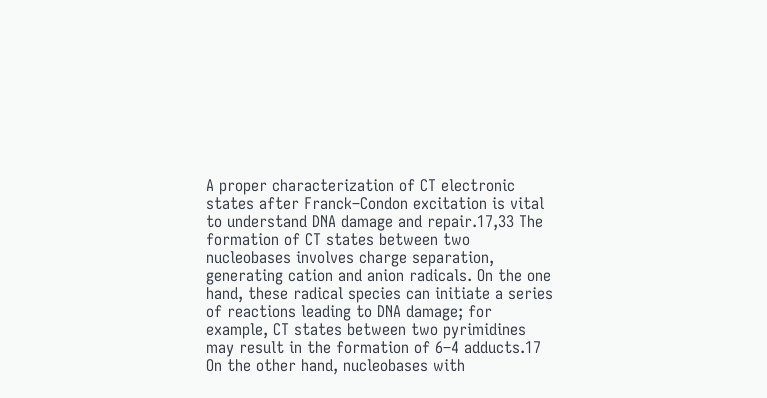A proper characterization of CT electronic states after Franck–Condon excitation is vital to understand DNA damage and repair.17,33 The formation of CT states between two nucleobases involves charge separation, generating cation and anion radicals. On the one hand, these radical species can initiate a series of reactions leading to DNA damage; for example, CT states between two pyrimidines may result in the formation of 6–4 adducts.17 On the other hand, nucleobases with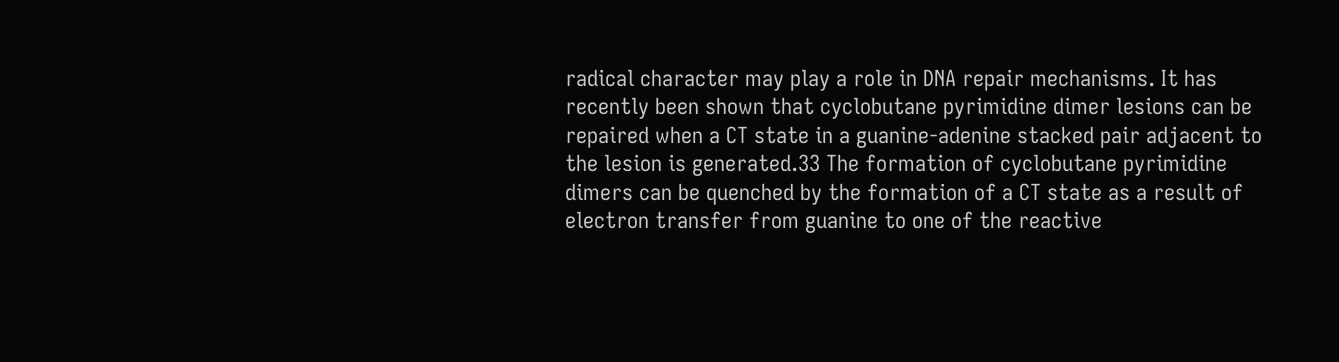radical character may play a role in DNA repair mechanisms. It has recently been shown that cyclobutane pyrimidine dimer lesions can be repaired when a CT state in a guanine-adenine stacked pair adjacent to the lesion is generated.33 The formation of cyclobutane pyrimidine dimers can be quenched by the formation of a CT state as a result of electron transfer from guanine to one of the reactive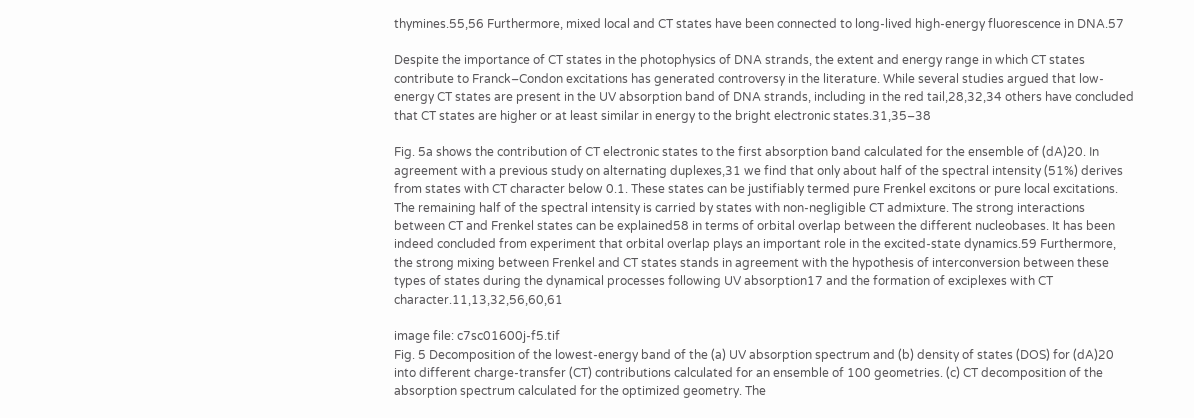thymines.55,56 Furthermore, mixed local and CT states have been connected to long-lived high-energy fluorescence in DNA.57

Despite the importance of CT states in the photophysics of DNA strands, the extent and energy range in which CT states contribute to Franck–Condon excitations has generated controversy in the literature. While several studies argued that low-energy CT states are present in the UV absorption band of DNA strands, including in the red tail,28,32,34 others have concluded that CT states are higher or at least similar in energy to the bright electronic states.31,35–38

Fig. 5a shows the contribution of CT electronic states to the first absorption band calculated for the ensemble of (dA)20. In agreement with a previous study on alternating duplexes,31 we find that only about half of the spectral intensity (51%) derives from states with CT character below 0.1. These states can be justifiably termed pure Frenkel excitons or pure local excitations. The remaining half of the spectral intensity is carried by states with non-negligible CT admixture. The strong interactions between CT and Frenkel states can be explained58 in terms of orbital overlap between the different nucleobases. It has been indeed concluded from experiment that orbital overlap plays an important role in the excited-state dynamics.59 Furthermore, the strong mixing between Frenkel and CT states stands in agreement with the hypothesis of interconversion between these types of states during the dynamical processes following UV absorption17 and the formation of exciplexes with CT character.11,13,32,56,60,61

image file: c7sc01600j-f5.tif
Fig. 5 Decomposition of the lowest-energy band of the (a) UV absorption spectrum and (b) density of states (DOS) for (dA)20 into different charge-transfer (CT) contributions calculated for an ensemble of 100 geometries. (c) CT decomposition of the absorption spectrum calculated for the optimized geometry. The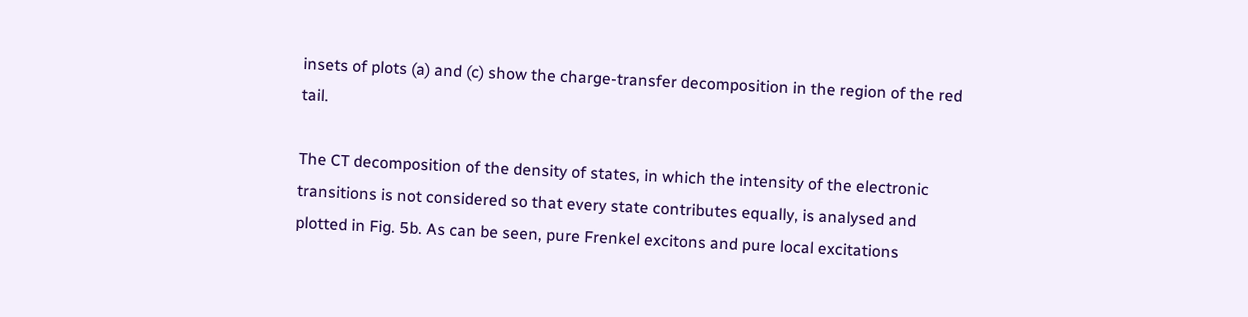insets of plots (a) and (c) show the charge-transfer decomposition in the region of the red tail.

The CT decomposition of the density of states, in which the intensity of the electronic transitions is not considered so that every state contributes equally, is analysed and plotted in Fig. 5b. As can be seen, pure Frenkel excitons and pure local excitations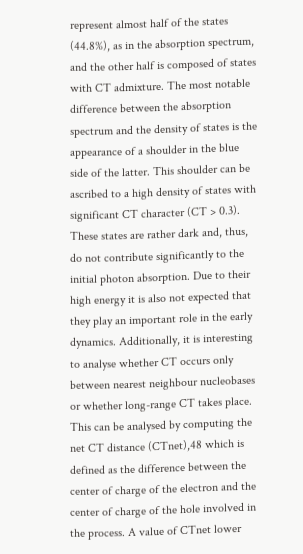represent almost half of the states (44.8%), as in the absorption spectrum, and the other half is composed of states with CT admixture. The most notable difference between the absorption spectrum and the density of states is the appearance of a shoulder in the blue side of the latter. This shoulder can be ascribed to a high density of states with significant CT character (CT > 0.3). These states are rather dark and, thus, do not contribute significantly to the initial photon absorption. Due to their high energy it is also not expected that they play an important role in the early dynamics. Additionally, it is interesting to analyse whether CT occurs only between nearest neighbour nucleobases or whether long-range CT takes place. This can be analysed by computing the net CT distance (CTnet),48 which is defined as the difference between the center of charge of the electron and the center of charge of the hole involved in the process. A value of CTnet lower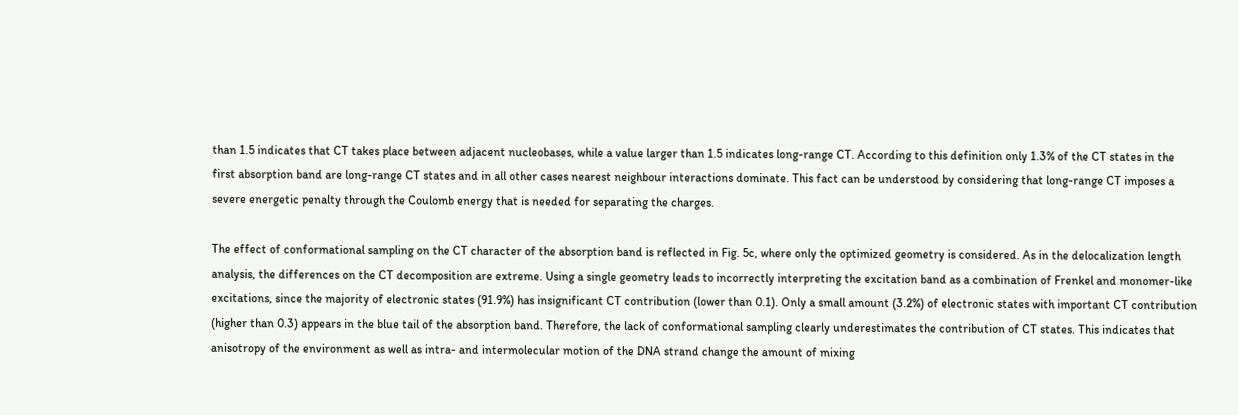than 1.5 indicates that CT takes place between adjacent nucleobases, while a value larger than 1.5 indicates long-range CT. According to this definition only 1.3% of the CT states in the first absorption band are long-range CT states and in all other cases nearest neighbour interactions dominate. This fact can be understood by considering that long-range CT imposes a severe energetic penalty through the Coulomb energy that is needed for separating the charges.

The effect of conformational sampling on the CT character of the absorption band is reflected in Fig. 5c, where only the optimized geometry is considered. As in the delocalization length analysis, the differences on the CT decomposition are extreme. Using a single geometry leads to incorrectly interpreting the excitation band as a combination of Frenkel and monomer-like excitations, since the majority of electronic states (91.9%) has insignificant CT contribution (lower than 0.1). Only a small amount (3.2%) of electronic states with important CT contribution (higher than 0.3) appears in the blue tail of the absorption band. Therefore, the lack of conformational sampling clearly underestimates the contribution of CT states. This indicates that anisotropy of the environment as well as intra- and intermolecular motion of the DNA strand change the amount of mixing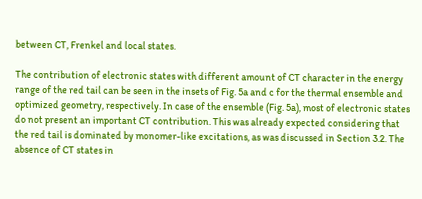between CT, Frenkel and local states.

The contribution of electronic states with different amount of CT character in the energy range of the red tail can be seen in the insets of Fig. 5a and c for the thermal ensemble and optimized geometry, respectively. In case of the ensemble (Fig. 5a), most of electronic states do not present an important CT contribution. This was already expected considering that the red tail is dominated by monomer-like excitations, as was discussed in Section 3.2. The absence of CT states in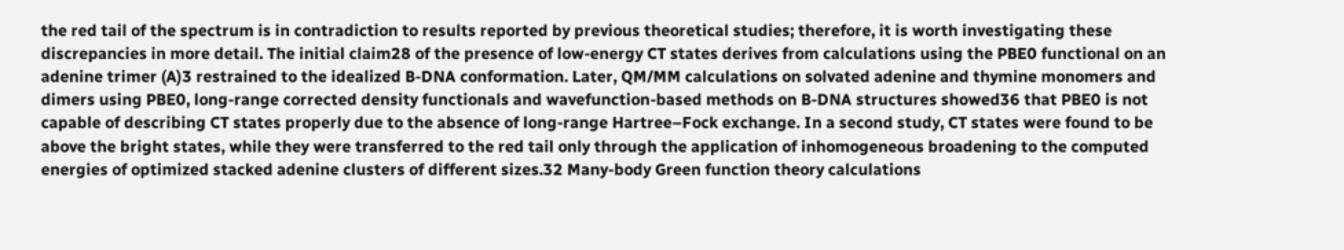the red tail of the spectrum is in contradiction to results reported by previous theoretical studies; therefore, it is worth investigating these discrepancies in more detail. The initial claim28 of the presence of low-energy CT states derives from calculations using the PBE0 functional on an adenine trimer (A)3 restrained to the idealized B-DNA conformation. Later, QM/MM calculations on solvated adenine and thymine monomers and dimers using PBE0, long-range corrected density functionals and wavefunction-based methods on B-DNA structures showed36 that PBE0 is not capable of describing CT states properly due to the absence of long-range Hartree–Fock exchange. In a second study, CT states were found to be above the bright states, while they were transferred to the red tail only through the application of inhomogeneous broadening to the computed energies of optimized stacked adenine clusters of different sizes.32 Many-body Green function theory calculations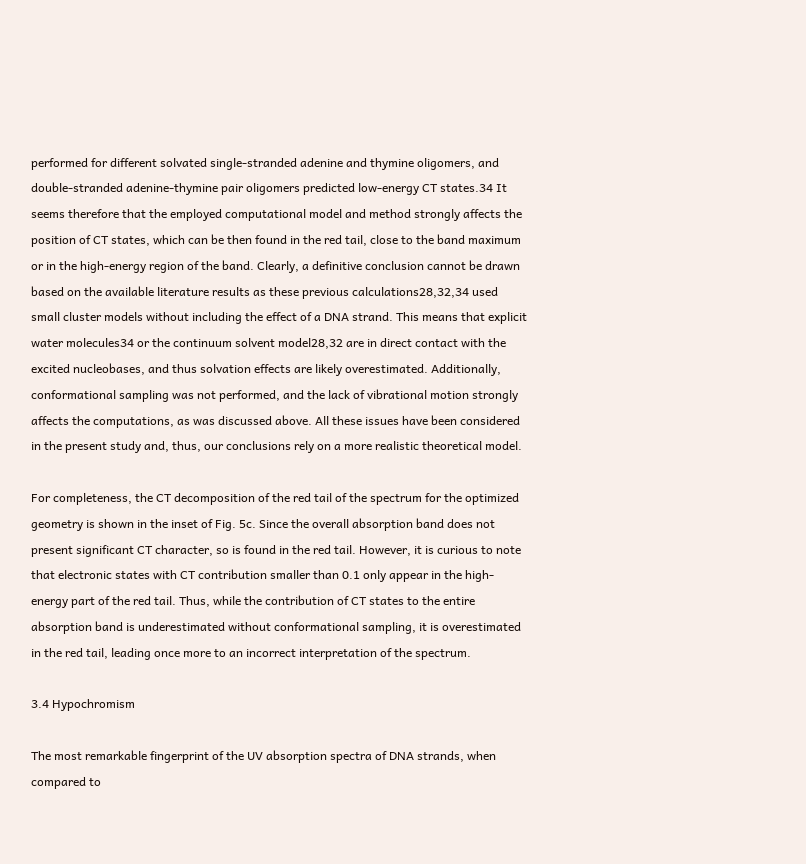performed for different solvated single-stranded adenine and thymine oligomers, and double-stranded adenine-thymine pair oligomers predicted low-energy CT states.34 It seems therefore that the employed computational model and method strongly affects the position of CT states, which can be then found in the red tail, close to the band maximum or in the high-energy region of the band. Clearly, a definitive conclusion cannot be drawn based on the available literature results as these previous calculations28,32,34 used small cluster models without including the effect of a DNA strand. This means that explicit water molecules34 or the continuum solvent model28,32 are in direct contact with the excited nucleobases, and thus solvation effects are likely overestimated. Additionally, conformational sampling was not performed, and the lack of vibrational motion strongly affects the computations, as was discussed above. All these issues have been considered in the present study and, thus, our conclusions rely on a more realistic theoretical model.

For completeness, the CT decomposition of the red tail of the spectrum for the optimized geometry is shown in the inset of Fig. 5c. Since the overall absorption band does not present significant CT character, so is found in the red tail. However, it is curious to note that electronic states with CT contribution smaller than 0.1 only appear in the high-energy part of the red tail. Thus, while the contribution of CT states to the entire absorption band is underestimated without conformational sampling, it is overestimated in the red tail, leading once more to an incorrect interpretation of the spectrum.

3.4 Hypochromism

The most remarkable fingerprint of the UV absorption spectra of DNA strands, when compared to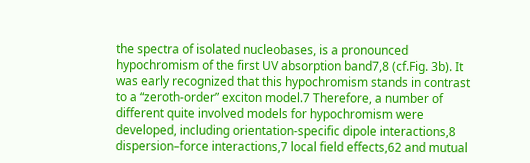the spectra of isolated nucleobases, is a pronounced hypochromism of the first UV absorption band7,8 (cf.Fig. 3b). It was early recognized that this hypochromism stands in contrast to a “zeroth-order” exciton model.7 Therefore, a number of different quite involved models for hypochromism were developed, including orientation-specific dipole interactions,8 dispersion–force interactions,7 local field effects,62 and mutual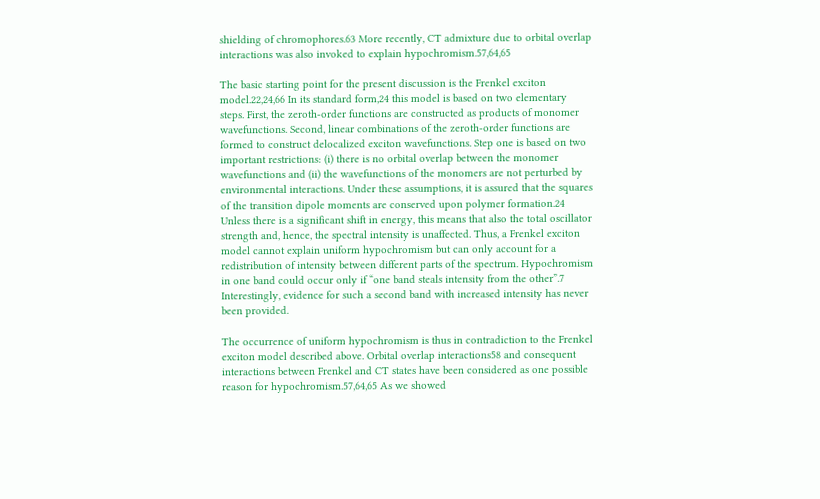shielding of chromophores.63 More recently, CT admixture due to orbital overlap interactions was also invoked to explain hypochromism.57,64,65

The basic starting point for the present discussion is the Frenkel exciton model.22,24,66 In its standard form,24 this model is based on two elementary steps. First, the zeroth-order functions are constructed as products of monomer wavefunctions. Second, linear combinations of the zeroth-order functions are formed to construct delocalized exciton wavefunctions. Step one is based on two important restrictions: (i) there is no orbital overlap between the monomer wavefunctions and (ii) the wavefunctions of the monomers are not perturbed by environmental interactions. Under these assumptions, it is assured that the squares of the transition dipole moments are conserved upon polymer formation.24 Unless there is a significant shift in energy, this means that also the total oscillator strength and, hence, the spectral intensity is unaffected. Thus, a Frenkel exciton model cannot explain uniform hypochromism but can only account for a redistribution of intensity between different parts of the spectrum. Hypochromism in one band could occur only if “one band steals intensity from the other”.7 Interestingly, evidence for such a second band with increased intensity has never been provided.

The occurrence of uniform hypochromism is thus in contradiction to the Frenkel exciton model described above. Orbital overlap interactions58 and consequent interactions between Frenkel and CT states have been considered as one possible reason for hypochromism.57,64,65 As we showed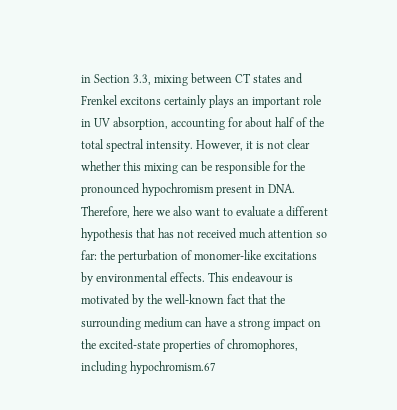in Section 3.3, mixing between CT states and Frenkel excitons certainly plays an important role in UV absorption, accounting for about half of the total spectral intensity. However, it is not clear whether this mixing can be responsible for the pronounced hypochromism present in DNA. Therefore, here we also want to evaluate a different hypothesis that has not received much attention so far: the perturbation of monomer-like excitations by environmental effects. This endeavour is motivated by the well-known fact that the surrounding medium can have a strong impact on the excited-state properties of chromophores, including hypochromism.67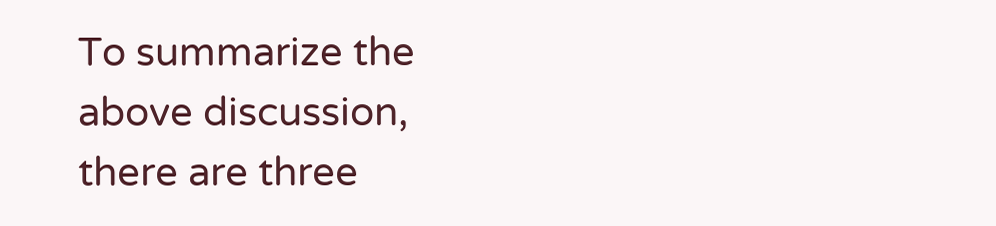To summarize the above discussion, there are three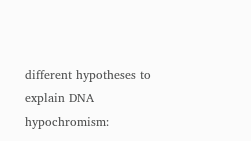different hypotheses to explain DNA hypochromism: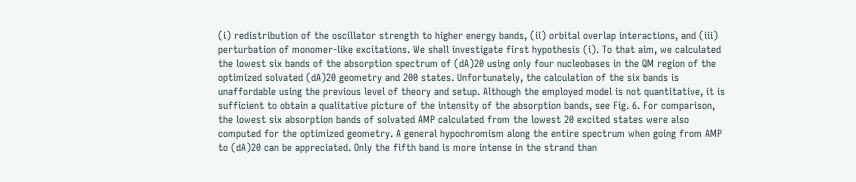(i) redistribution of the oscillator strength to higher energy bands, (ii) orbital overlap interactions, and (iii) perturbation of monomer-like excitations. We shall investigate first hypothesis (i). To that aim, we calculated the lowest six bands of the absorption spectrum of (dA)20 using only four nucleobases in the QM region of the optimized solvated (dA)20 geometry and 200 states. Unfortunately, the calculation of the six bands is unaffordable using the previous level of theory and setup. Although the employed model is not quantitative, it is sufficient to obtain a qualitative picture of the intensity of the absorption bands, see Fig. 6. For comparison, the lowest six absorption bands of solvated AMP calculated from the lowest 20 excited states were also computed for the optimized geometry. A general hypochromism along the entire spectrum when going from AMP to (dA)20 can be appreciated. Only the fifth band is more intense in the strand than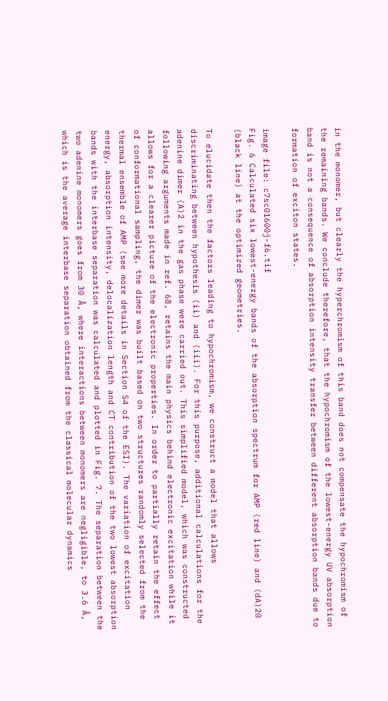in the monomer, but clearly the hyperchromism of this band does not compensate the hypochromism of the remaining bands. We conclude therefore, that the hypochromism of the lowest-energy UV absorption band is not a consequence of absorption intensity transfer between different absorption bands due to formation of exciton states.

image file: c7sc01600j-f6.tif
Fig. 6 Calculated six lowest-energy bands of the absorption spectrum for AMP (red line) and (dA)20 (black line) at the optimized geometries.

To elucidate then the factors leading to hypochromism, we construct a model that allows discriminating between hypothesis (ii) and (iii). For this purpose, additional calculations for the adenine dimer (A)2 in the gas phase were carried out. This simplified model, which was constructed following arguments made in ref. 68, retains the main physics behind electronic excitation while it allows for a clearer picture of the electronic properties. In order to partially retain the effect of conformational sampling, the dimer was built based on two structures randomly selected from the thermal ensemble of AMP (see more details in Section S4 of the ESI). The variation of excitation energy, absorption intensity, delocalization length and CT contribution of the two lowest absorption bands with the interbase separation was calculated and plotted in Fig. 7. The separation between the two adenine monomers goes from 30 Å, where interactions between monomers are negligible, to 3.6 Å, which is the average interbase separation obtained from the classical molecular dynamics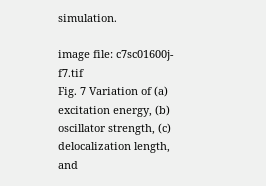simulation.

image file: c7sc01600j-f7.tif
Fig. 7 Variation of (a) excitation energy, (b) oscillator strength, (c) delocalization length, and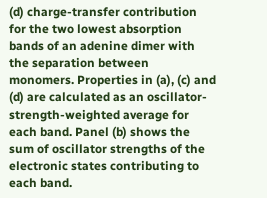(d) charge-transfer contribution for the two lowest absorption bands of an adenine dimer with the separation between monomers. Properties in (a), (c) and (d) are calculated as an oscillator-strength-weighted average for each band. Panel (b) shows the sum of oscillator strengths of the electronic states contributing to each band.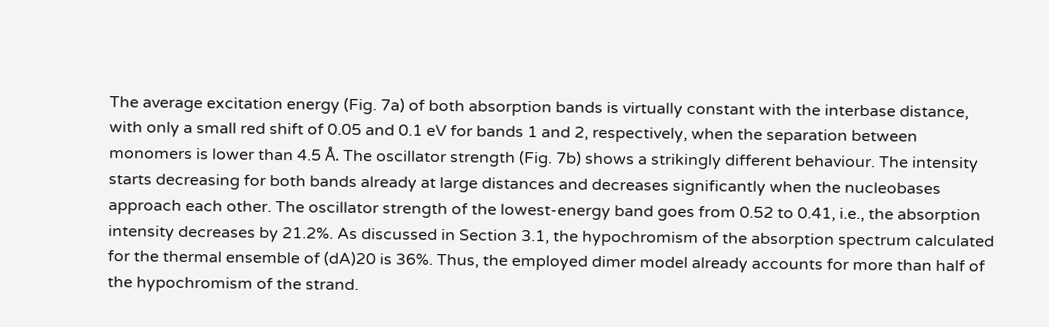The average excitation energy (Fig. 7a) of both absorption bands is virtually constant with the interbase distance, with only a small red shift of 0.05 and 0.1 eV for bands 1 and 2, respectively, when the separation between monomers is lower than 4.5 Å. The oscillator strength (Fig. 7b) shows a strikingly different behaviour. The intensity starts decreasing for both bands already at large distances and decreases significantly when the nucleobases approach each other. The oscillator strength of the lowest-energy band goes from 0.52 to 0.41, i.e., the absorption intensity decreases by 21.2%. As discussed in Section 3.1, the hypochromism of the absorption spectrum calculated for the thermal ensemble of (dA)20 is 36%. Thus, the employed dimer model already accounts for more than half of the hypochromism of the strand.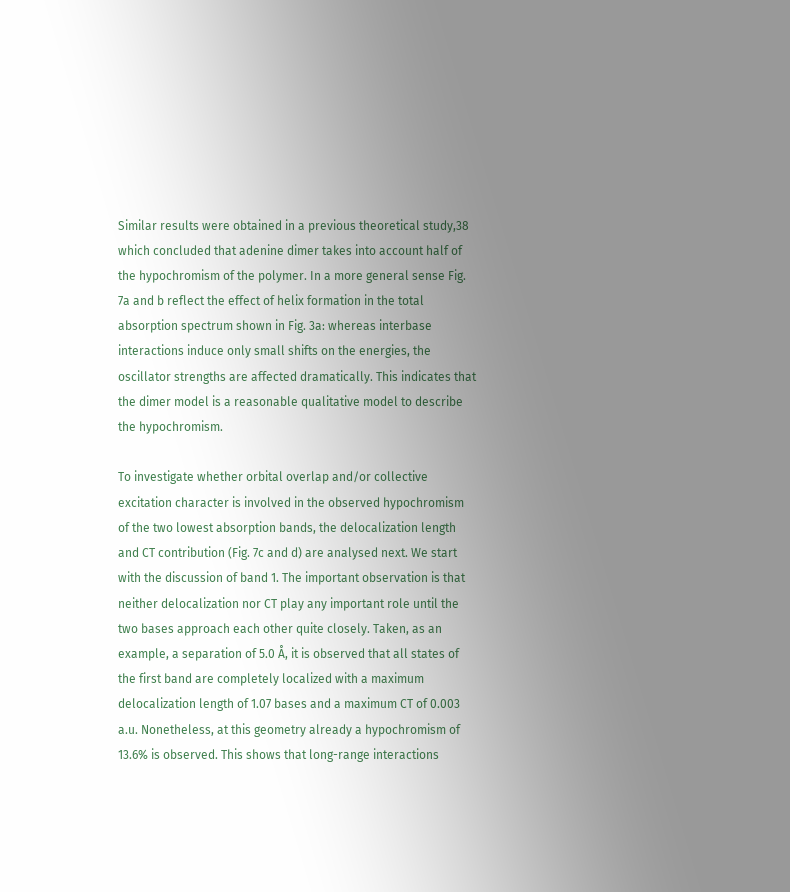Similar results were obtained in a previous theoretical study,38 which concluded that adenine dimer takes into account half of the hypochromism of the polymer. In a more general sense Fig. 7a and b reflect the effect of helix formation in the total absorption spectrum shown in Fig. 3a: whereas interbase interactions induce only small shifts on the energies, the oscillator strengths are affected dramatically. This indicates that the dimer model is a reasonable qualitative model to describe the hypochromism.

To investigate whether orbital overlap and/or collective excitation character is involved in the observed hypochromism of the two lowest absorption bands, the delocalization length and CT contribution (Fig. 7c and d) are analysed next. We start with the discussion of band 1. The important observation is that neither delocalization nor CT play any important role until the two bases approach each other quite closely. Taken, as an example, a separation of 5.0 Å, it is observed that all states of the first band are completely localized with a maximum delocalization length of 1.07 bases and a maximum CT of 0.003 a.u. Nonetheless, at this geometry already a hypochromism of 13.6% is observed. This shows that long-range interactions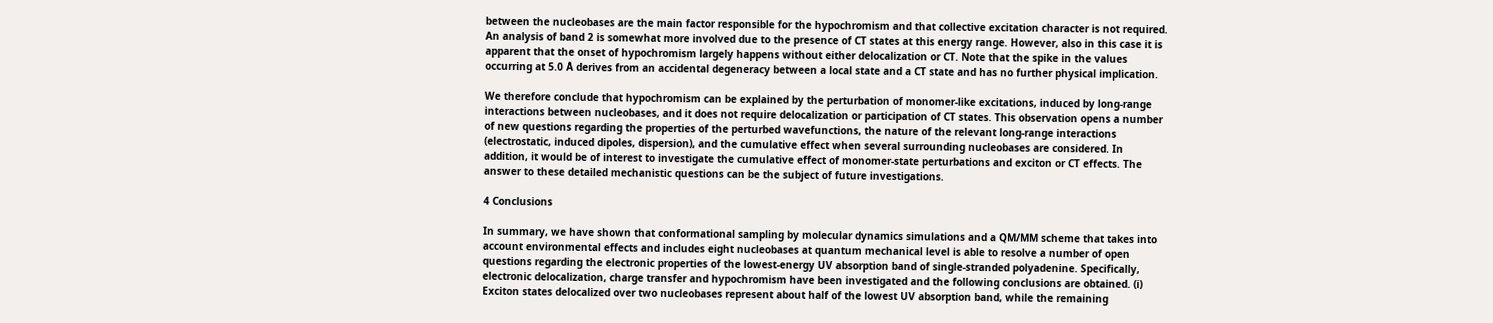between the nucleobases are the main factor responsible for the hypochromism and that collective excitation character is not required. An analysis of band 2 is somewhat more involved due to the presence of CT states at this energy range. However, also in this case it is apparent that the onset of hypochromism largely happens without either delocalization or CT. Note that the spike in the values occurring at 5.0 Å derives from an accidental degeneracy between a local state and a CT state and has no further physical implication.

We therefore conclude that hypochromism can be explained by the perturbation of monomer-like excitations, induced by long-range interactions between nucleobases, and it does not require delocalization or participation of CT states. This observation opens a number of new questions regarding the properties of the perturbed wavefunctions, the nature of the relevant long-range interactions (electrostatic, induced dipoles, dispersion), and the cumulative effect when several surrounding nucleobases are considered. In addition, it would be of interest to investigate the cumulative effect of monomer-state perturbations and exciton or CT effects. The answer to these detailed mechanistic questions can be the subject of future investigations.

4 Conclusions

In summary, we have shown that conformational sampling by molecular dynamics simulations and a QM/MM scheme that takes into account environmental effects and includes eight nucleobases at quantum mechanical level is able to resolve a number of open questions regarding the electronic properties of the lowest-energy UV absorption band of single-stranded polyadenine. Specifically, electronic delocalization, charge transfer and hypochromism have been investigated and the following conclusions are obtained. (i) Exciton states delocalized over two nucleobases represent about half of the lowest UV absorption band, while the remaining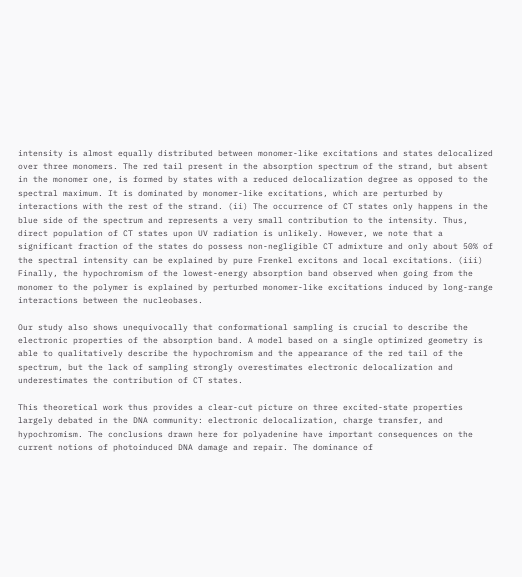intensity is almost equally distributed between monomer-like excitations and states delocalized over three monomers. The red tail present in the absorption spectrum of the strand, but absent in the monomer one, is formed by states with a reduced delocalization degree as opposed to the spectral maximum. It is dominated by monomer-like excitations, which are perturbed by interactions with the rest of the strand. (ii) The occurrence of CT states only happens in the blue side of the spectrum and represents a very small contribution to the intensity. Thus, direct population of CT states upon UV radiation is unlikely. However, we note that a significant fraction of the states do possess non-negligible CT admixture and only about 50% of the spectral intensity can be explained by pure Frenkel excitons and local excitations. (iii) Finally, the hypochromism of the lowest-energy absorption band observed when going from the monomer to the polymer is explained by perturbed monomer-like excitations induced by long-range interactions between the nucleobases.

Our study also shows unequivocally that conformational sampling is crucial to describe the electronic properties of the absorption band. A model based on a single optimized geometry is able to qualitatively describe the hypochromism and the appearance of the red tail of the spectrum, but the lack of sampling strongly overestimates electronic delocalization and underestimates the contribution of CT states.

This theoretical work thus provides a clear-cut picture on three excited-state properties largely debated in the DNA community: electronic delocalization, charge transfer, and hypochromism. The conclusions drawn here for polyadenine have important consequences on the current notions of photoinduced DNA damage and repair. The dominance of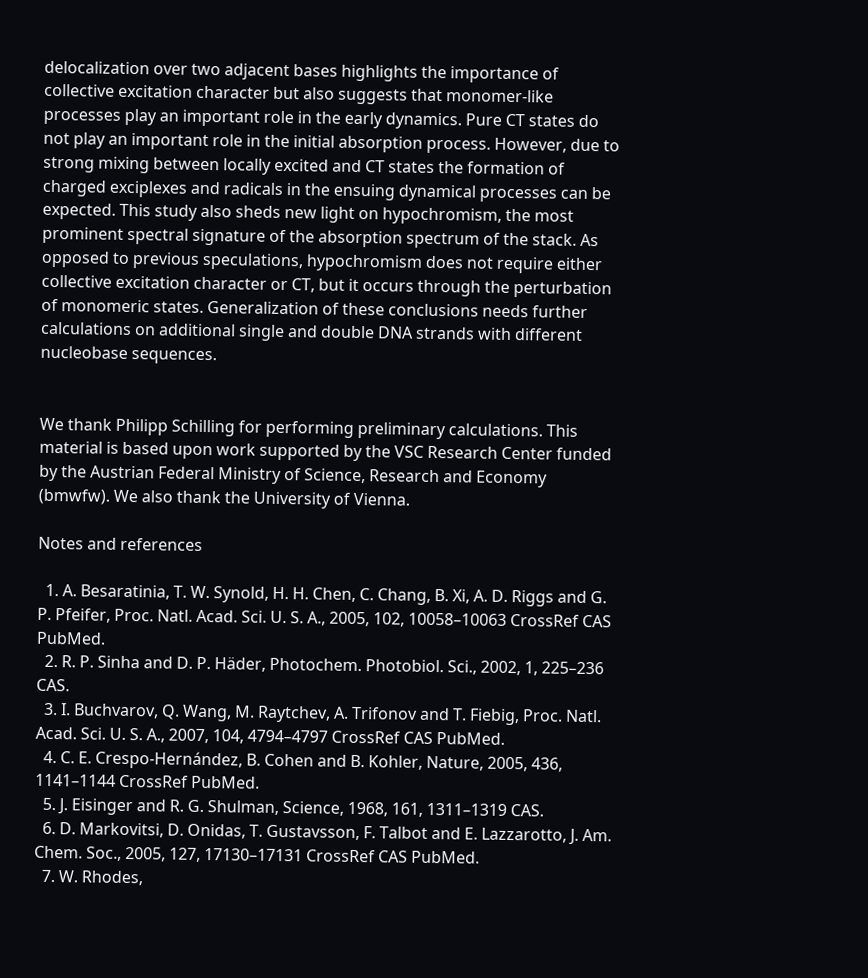delocalization over two adjacent bases highlights the importance of collective excitation character but also suggests that monomer-like processes play an important role in the early dynamics. Pure CT states do not play an important role in the initial absorption process. However, due to strong mixing between locally excited and CT states the formation of charged exciplexes and radicals in the ensuing dynamical processes can be expected. This study also sheds new light on hypochromism, the most prominent spectral signature of the absorption spectrum of the stack. As opposed to previous speculations, hypochromism does not require either collective excitation character or CT, but it occurs through the perturbation of monomeric states. Generalization of these conclusions needs further calculations on additional single and double DNA strands with different nucleobase sequences.


We thank Philipp Schilling for performing preliminary calculations. This material is based upon work supported by the VSC Research Center funded by the Austrian Federal Ministry of Science, Research and Economy (bmwfw). We also thank the University of Vienna.

Notes and references

  1. A. Besaratinia, T. W. Synold, H. H. Chen, C. Chang, B. Xi, A. D. Riggs and G. P. Pfeifer, Proc. Natl. Acad. Sci. U. S. A., 2005, 102, 10058–10063 CrossRef CAS PubMed.
  2. R. P. Sinha and D. P. Häder, Photochem. Photobiol. Sci., 2002, 1, 225–236 CAS.
  3. I. Buchvarov, Q. Wang, M. Raytchev, A. Trifonov and T. Fiebig, Proc. Natl. Acad. Sci. U. S. A., 2007, 104, 4794–4797 CrossRef CAS PubMed.
  4. C. E. Crespo-Hernández, B. Cohen and B. Kohler, Nature, 2005, 436, 1141–1144 CrossRef PubMed.
  5. J. Eisinger and R. G. Shulman, Science, 1968, 161, 1311–1319 CAS.
  6. D. Markovitsi, D. Onidas, T. Gustavsson, F. Talbot and E. Lazzarotto, J. Am. Chem. Soc., 2005, 127, 17130–17131 CrossRef CAS PubMed.
  7. W. Rhodes,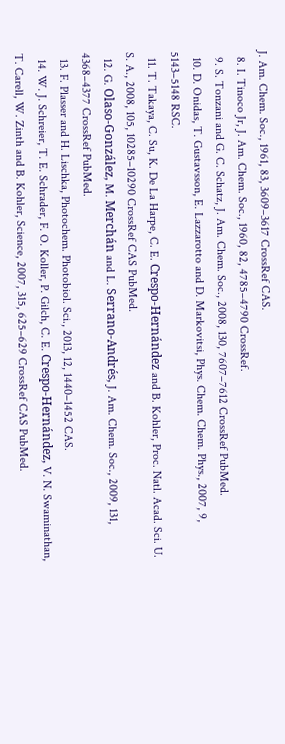J. Am. Chem. Soc., 1961, 83, 3609–3617 CrossRef CAS.
  8. I. Tinoco Jr, J. Am. Chem. Soc., 1960, 82, 4785–4790 CrossRef.
  9. S. Tonzani and G. C. Schatz, J. Am. Chem. Soc., 2008, 130, 7607–7612 CrossRef PubMed.
  10. D. Onidas, T. Gustavsson, E. Lazzarotto and D. Markovitsi, Phys. Chem. Chem. Phys., 2007, 9, 5143–5148 RSC.
  11. T. Takaya, C. Su, K. De La Harpe, C. E. Crespo-Hernández and B. Kohler, Proc. Natl. Acad. Sci. U. S. A., 2008, 105, 10285–10290 CrossRef CAS PubMed.
  12. G. Olaso-González, M. Merchán and L. Serrano-Andrés, J. Am. Chem. Soc., 2009, 131, 4368–4377 CrossRef PubMed.
  13. F. Plasser and H. Lischka, Photochem. Photobiol. Sci., 2013, 12, 1440–1452 CAS.
  14. W. J. Schreier, T. E. Schrader, F. O. Koller, P. Gilch, C. E. Crespo-Hernández, V. N. Swaminathan, T. Carell, W. Zinth and B. Kohler, Science, 2007, 315, 625–629 CrossRef CAS PubMed.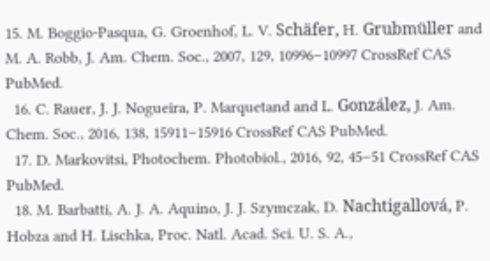15. M. Boggio-Pasqua, G. Groenhof, L. V. Schäfer, H. Grubmüller and M. A. Robb, J. Am. Chem. Soc., 2007, 129, 10996–10997 CrossRef CAS PubMed.
  16. C. Rauer, J. J. Nogueira, P. Marquetand and L. González, J. Am. Chem. Soc., 2016, 138, 15911–15916 CrossRef CAS PubMed.
  17. D. Markovitsi, Photochem. Photobiol., 2016, 92, 45–51 CrossRef CAS PubMed.
  18. M. Barbatti, A. J. A. Aquino, J. J. Szymczak, D. Nachtigallová, P. Hobza and H. Lischka, Proc. Natl. Acad. Sci. U. S. A.,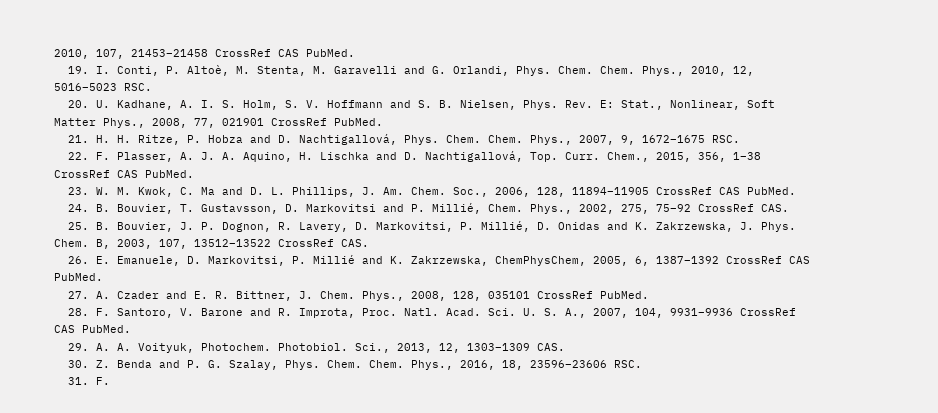2010, 107, 21453–21458 CrossRef CAS PubMed.
  19. I. Conti, P. Altoè, M. Stenta, M. Garavelli and G. Orlandi, Phys. Chem. Chem. Phys., 2010, 12, 5016–5023 RSC.
  20. U. Kadhane, A. I. S. Holm, S. V. Hoffmann and S. B. Nielsen, Phys. Rev. E: Stat., Nonlinear, Soft Matter Phys., 2008, 77, 021901 CrossRef PubMed.
  21. H. H. Ritze, P. Hobza and D. Nachtigallová, Phys. Chem. Chem. Phys., 2007, 9, 1672–1675 RSC.
  22. F. Plasser, A. J. A. Aquino, H. Lischka and D. Nachtigallová, Top. Curr. Chem., 2015, 356, 1–38 CrossRef CAS PubMed.
  23. W. M. Kwok, C. Ma and D. L. Phillips, J. Am. Chem. Soc., 2006, 128, 11894–11905 CrossRef CAS PubMed.
  24. B. Bouvier, T. Gustavsson, D. Markovitsi and P. Millié, Chem. Phys., 2002, 275, 75–92 CrossRef CAS.
  25. B. Bouvier, J. P. Dognon, R. Lavery, D. Markovitsi, P. Millié, D. Onidas and K. Zakrzewska, J. Phys. Chem. B, 2003, 107, 13512–13522 CrossRef CAS.
  26. E. Emanuele, D. Markovitsi, P. Millié and K. Zakrzewska, ChemPhysChem, 2005, 6, 1387–1392 CrossRef CAS PubMed.
  27. A. Czader and E. R. Bittner, J. Chem. Phys., 2008, 128, 035101 CrossRef PubMed.
  28. F. Santoro, V. Barone and R. Improta, Proc. Natl. Acad. Sci. U. S. A., 2007, 104, 9931–9936 CrossRef CAS PubMed.
  29. A. A. Voityuk, Photochem. Photobiol. Sci., 2013, 12, 1303–1309 CAS.
  30. Z. Benda and P. G. Szalay, Phys. Chem. Chem. Phys., 2016, 18, 23596–23606 RSC.
  31. F.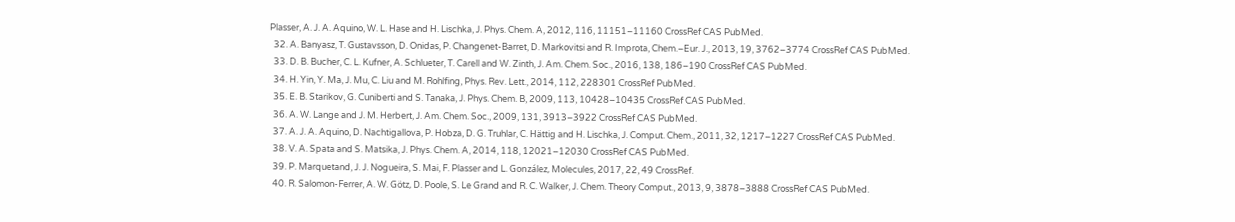Plasser, A. J. A. Aquino, W. L. Hase and H. Lischka, J. Phys. Chem. A, 2012, 116, 11151–11160 CrossRef CAS PubMed.
  32. A. Banyasz, T. Gustavsson, D. Onidas, P. Changenet-Barret, D. Markovitsi and R. Improta, Chem.–Eur. J., 2013, 19, 3762–3774 CrossRef CAS PubMed.
  33. D. B. Bucher, C. L. Kufner, A. Schlueter, T. Carell and W. Zinth, J. Am. Chem. Soc., 2016, 138, 186–190 CrossRef CAS PubMed.
  34. H. Yin, Y. Ma, J. Mu, C. Liu and M. Rohlfing, Phys. Rev. Lett., 2014, 112, 228301 CrossRef PubMed.
  35. E. B. Starikov, G. Cuniberti and S. Tanaka, J. Phys. Chem. B, 2009, 113, 10428–10435 CrossRef CAS PubMed.
  36. A. W. Lange and J. M. Herbert, J. Am. Chem. Soc., 2009, 131, 3913–3922 CrossRef CAS PubMed.
  37. A. J. A. Aquino, D. Nachtigallova, P. Hobza, D. G. Truhlar, C. Hättig and H. Lischka, J. Comput. Chem., 2011, 32, 1217–1227 CrossRef CAS PubMed.
  38. V. A. Spata and S. Matsika, J. Phys. Chem. A, 2014, 118, 12021–12030 CrossRef CAS PubMed.
  39. P. Marquetand, J. J. Nogueira, S. Mai, F. Plasser and L. González, Molecules, 2017, 22, 49 CrossRef.
  40. R. Salomon-Ferrer, A. W. Götz, D. Poole, S. Le Grand and R. C. Walker, J. Chem. Theory Comput., 2013, 9, 3878–3888 CrossRef CAS PubMed.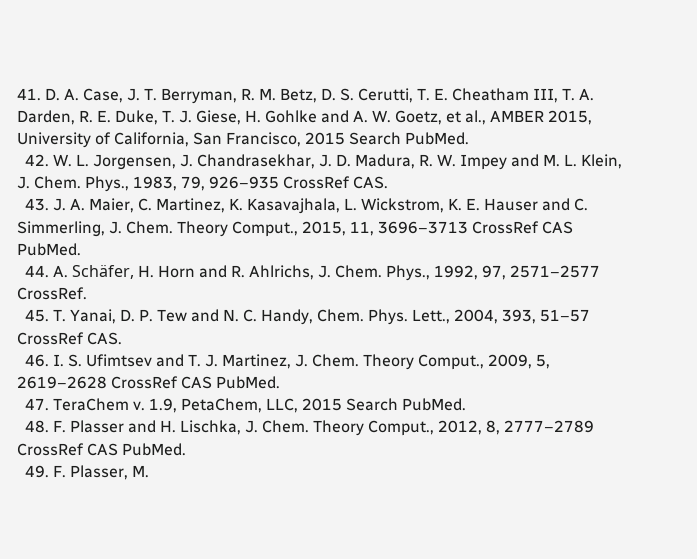41. D. A. Case, J. T. Berryman, R. M. Betz, D. S. Cerutti, T. E. Cheatham III, T. A. Darden, R. E. Duke, T. J. Giese, H. Gohlke and A. W. Goetz, et al., AMBER 2015, University of California, San Francisco, 2015 Search PubMed.
  42. W. L. Jorgensen, J. Chandrasekhar, J. D. Madura, R. W. Impey and M. L. Klein, J. Chem. Phys., 1983, 79, 926–935 CrossRef CAS.
  43. J. A. Maier, C. Martinez, K. Kasavajhala, L. Wickstrom, K. E. Hauser and C. Simmerling, J. Chem. Theory Comput., 2015, 11, 3696–3713 CrossRef CAS PubMed.
  44. A. Schäfer, H. Horn and R. Ahlrichs, J. Chem. Phys., 1992, 97, 2571–2577 CrossRef.
  45. T. Yanai, D. P. Tew and N. C. Handy, Chem. Phys. Lett., 2004, 393, 51–57 CrossRef CAS.
  46. I. S. Ufimtsev and T. J. Martinez, J. Chem. Theory Comput., 2009, 5, 2619–2628 CrossRef CAS PubMed.
  47. TeraChem v. 1.9, PetaChem, LLC, 2015 Search PubMed.
  48. F. Plasser and H. Lischka, J. Chem. Theory Comput., 2012, 8, 2777–2789 CrossRef CAS PubMed.
  49. F. Plasser, M.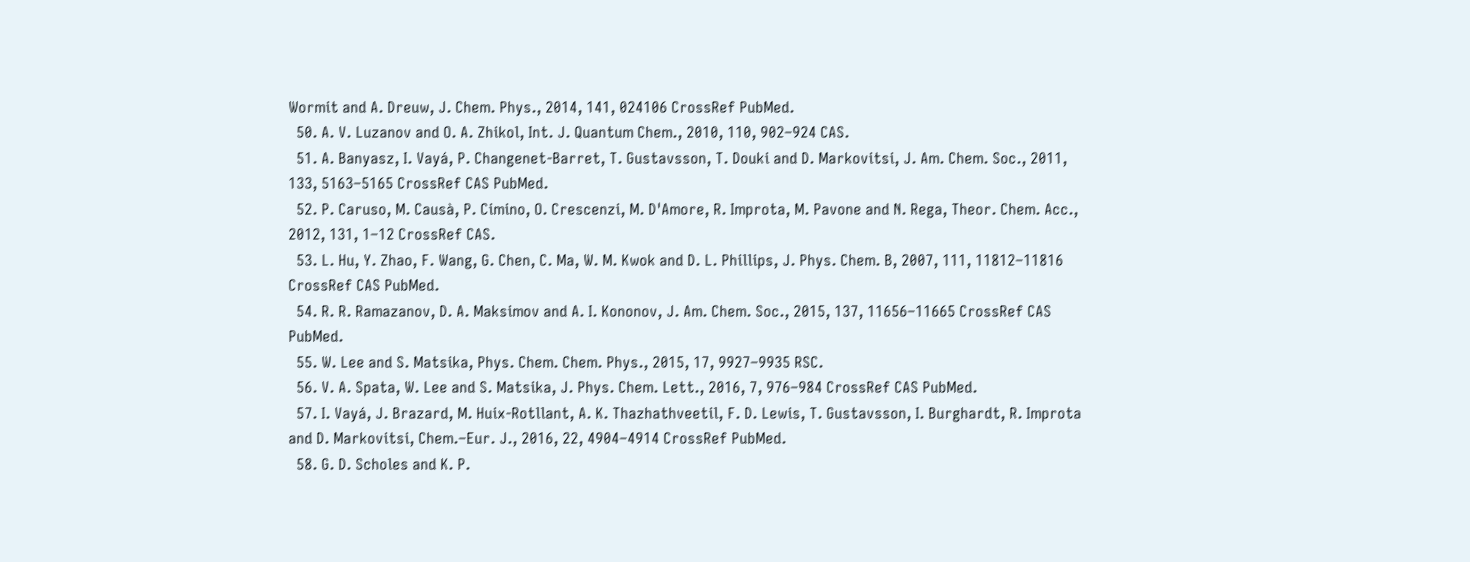Wormit and A. Dreuw, J. Chem. Phys., 2014, 141, 024106 CrossRef PubMed.
  50. A. V. Luzanov and O. A. Zhikol, Int. J. Quantum Chem., 2010, 110, 902–924 CAS.
  51. A. Banyasz, I. Vayá, P. Changenet-Barret, T. Gustavsson, T. Douki and D. Markovitsi, J. Am. Chem. Soc., 2011, 133, 5163–5165 CrossRef CAS PubMed.
  52. P. Caruso, M. Causà, P. Cimino, O. Crescenzi, M. D'Amore, R. Improta, M. Pavone and N. Rega, Theor. Chem. Acc., 2012, 131, 1–12 CrossRef CAS.
  53. L. Hu, Y. Zhao, F. Wang, G. Chen, C. Ma, W. M. Kwok and D. L. Phillips, J. Phys. Chem. B, 2007, 111, 11812–11816 CrossRef CAS PubMed.
  54. R. R. Ramazanov, D. A. Maksimov and A. I. Kononov, J. Am. Chem. Soc., 2015, 137, 11656–11665 CrossRef CAS PubMed.
  55. W. Lee and S. Matsika, Phys. Chem. Chem. Phys., 2015, 17, 9927–9935 RSC.
  56. V. A. Spata, W. Lee and S. Matsika, J. Phys. Chem. Lett., 2016, 7, 976–984 CrossRef CAS PubMed.
  57. I. Vayá, J. Brazard, M. Huix-Rotllant, A. K. Thazhathveetil, F. D. Lewis, T. Gustavsson, I. Burghardt, R. Improta and D. Markovitsi, Chem.–Eur. J., 2016, 22, 4904–4914 CrossRef PubMed.
  58. G. D. Scholes and K. P.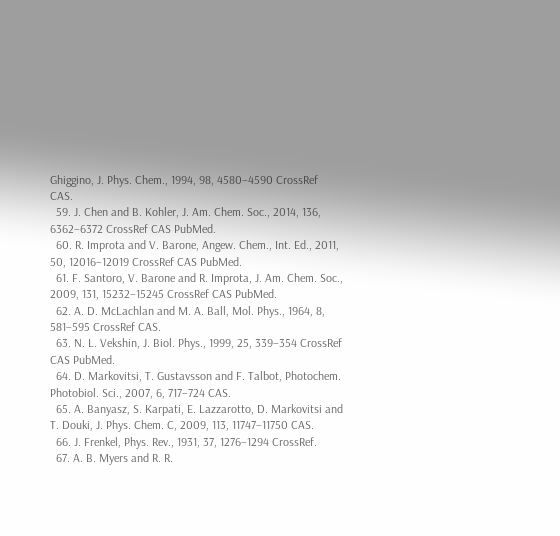Ghiggino, J. Phys. Chem., 1994, 98, 4580–4590 CrossRef CAS.
  59. J. Chen and B. Kohler, J. Am. Chem. Soc., 2014, 136, 6362–6372 CrossRef CAS PubMed.
  60. R. Improta and V. Barone, Angew. Chem., Int. Ed., 2011, 50, 12016–12019 CrossRef CAS PubMed.
  61. F. Santoro, V. Barone and R. Improta, J. Am. Chem. Soc., 2009, 131, 15232–15245 CrossRef CAS PubMed.
  62. A. D. McLachlan and M. A. Ball, Mol. Phys., 1964, 8, 581–595 CrossRef CAS.
  63. N. L. Vekshin, J. Biol. Phys., 1999, 25, 339–354 CrossRef CAS PubMed.
  64. D. Markovitsi, T. Gustavsson and F. Talbot, Photochem. Photobiol. Sci., 2007, 6, 717–724 CAS.
  65. A. Banyasz, S. Karpati, E. Lazzarotto, D. Markovitsi and T. Douki, J. Phys. Chem. C, 2009, 113, 11747–11750 CAS.
  66. J. Frenkel, Phys. Rev., 1931, 37, 1276–1294 CrossRef.
  67. A. B. Myers and R. R.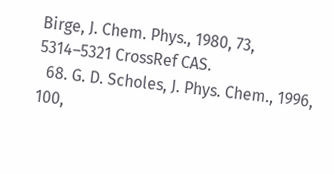Birge, J. Chem. Phys., 1980, 73, 5314–5321 CrossRef CAS.
  68. G. D. Scholes, J. Phys. Chem., 1996, 100,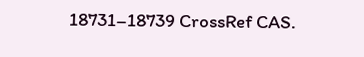18731–18739 CrossRef CAS.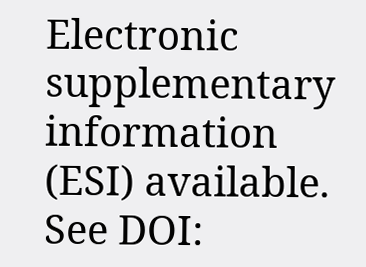Electronic supplementary information (ESI) available. See DOI: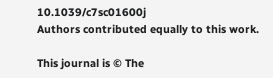10.1039/c7sc01600j
Authors contributed equally to this work.

This journal is © The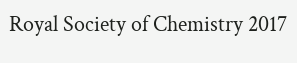Royal Society of Chemistry 2017